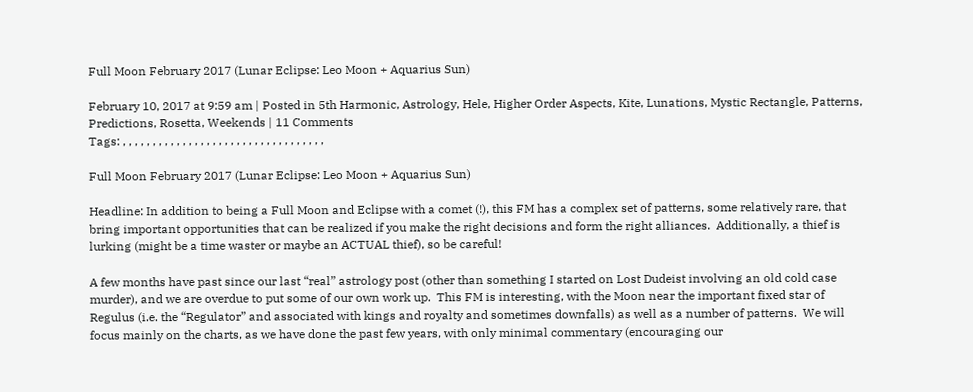Full Moon February 2017 (Lunar Eclipse: Leo Moon + Aquarius Sun)

February 10, 2017 at 9:59 am | Posted in 5th Harmonic, Astrology, Hele, Higher Order Aspects, Kite, Lunations, Mystic Rectangle, Patterns, Predictions, Rosetta, Weekends | 11 Comments
Tags: , , , , , , , , , , , , , , , , , , , , , , , , , , , , , , , , , ,

Full Moon February 2017 (Lunar Eclipse: Leo Moon + Aquarius Sun)

Headline: In addition to being a Full Moon and Eclipse with a comet (!), this FM has a complex set of patterns, some relatively rare, that bring important opportunities that can be realized if you make the right decisions and form the right alliances.  Additionally, a thief is lurking (might be a time waster or maybe an ACTUAL thief), so be careful!

A few months have past since our last “real” astrology post (other than something I started on Lost Dudeist involving an old cold case murder), and we are overdue to put some of our own work up.  This FM is interesting, with the Moon near the important fixed star of Regulus (i.e. the “Regulator” and associated with kings and royalty and sometimes downfalls) as well as a number of patterns.  We will focus mainly on the charts, as we have done the past few years, with only minimal commentary (encouraging our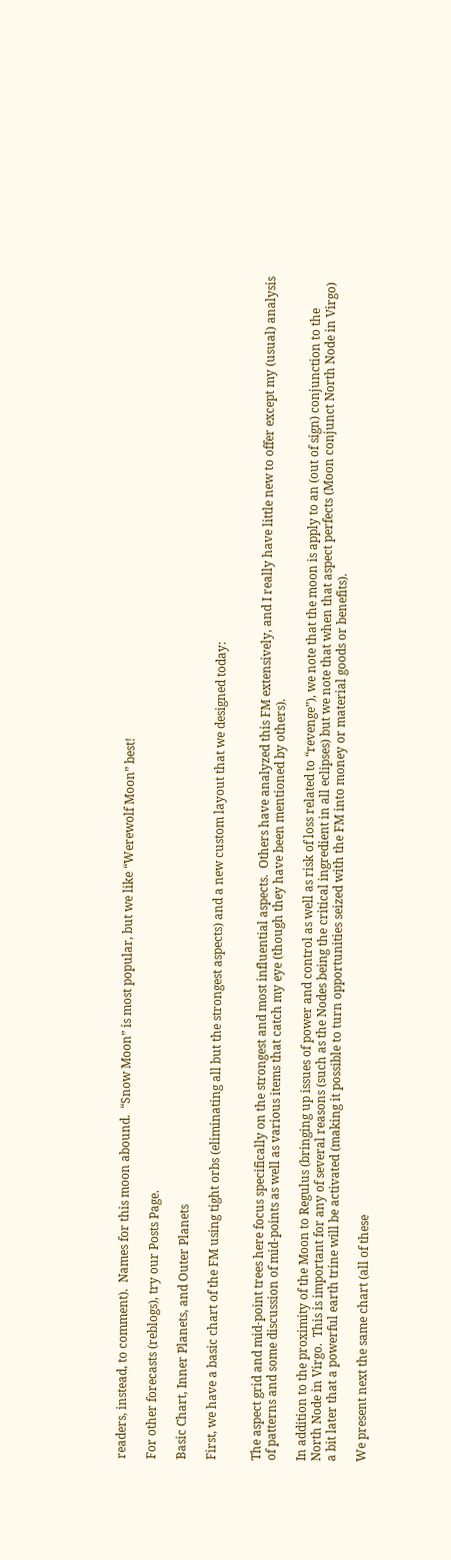readers, instead, to comment).  Names for this moon abound.  “Snow Moon” is most popular, but we like “Werewolf Moon” best!

For other forecasts (reblogs), try our Posts Page.

Basic Chart, Inner Planets, and Outer Planets

First, we have a basic chart of the FM using tight orbs (eliminating all but the strongest aspects) and a new custom layout that we designed today:


The aspect grid and mid-point trees here focus specifically on the strongest and most influential aspects.  Others have analyzed this FM extensively, and I really have little new to offer except my (usual) analysis of patterns and some discussion of mid-points as well as various items that catch my eye (though they have been mentioned by others).

In addition to the proximity of the Moon to Regulus (bringing up issues of power and control as well as risk of loss related to “revenge”), we note that the moon is apply to an (out of sign) conjunction to the North Node in Virgo.  This is important for any of several reasons (such as the Nodes being the critical ingredient in all eclipses) but we note that when that aspect perfects (Moon conjunct North Node in Virgo) a bit later that a powerful earth trine will be activated (making it possible to turn opportunities seized with the FM into money or material goods or benefits).

We present next the same chart (all of these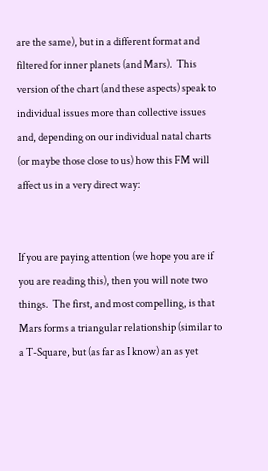are the same), but in a different format and filtered for inner planets (and Mars).  This version of the chart (and these aspects) speak to individual issues more than collective issues and, depending on our individual natal charts (or maybe those close to us) how this FM will affect us in a very direct way:


If you are paying attention (we hope you are if you are reading this), then you will note two things.  The first, and most compelling, is that Mars forms a triangular relationship (similar to a T-Square, but (as far as I know) an as yet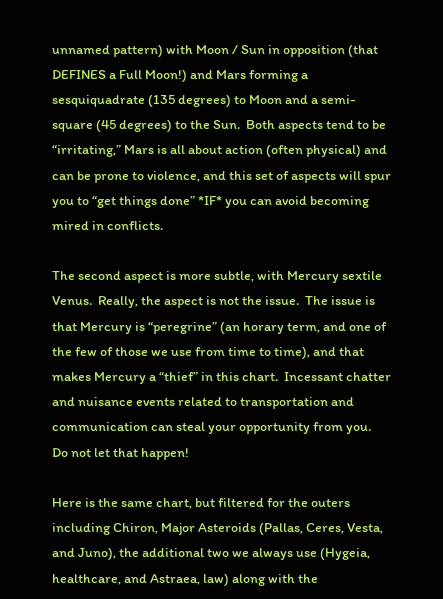unnamed pattern) with Moon / Sun in opposition (that DEFINES a Full Moon!) and Mars forming a sesquiquadrate (135 degrees) to Moon and a semi-square (45 degrees) to the Sun.  Both aspects tend to be “irritating,” Mars is all about action (often physical) and can be prone to violence, and this set of aspects will spur you to “get things done” *IF* you can avoid becoming mired in conflicts.

The second aspect is more subtle, with Mercury sextile Venus.  Really, the aspect is not the issue.  The issue is that Mercury is “peregrine” (an horary term, and one of the few of those we use from time to time), and that makes Mercury a “thief” in this chart.  Incessant chatter and nuisance events related to transportation and communication can steal your opportunity from you.  Do not let that happen!

Here is the same chart, but filtered for the outers including Chiron, Major Asteroids (Pallas, Ceres, Vesta, and Juno), the additional two we always use (Hygeia, healthcare, and Astraea, law) along with the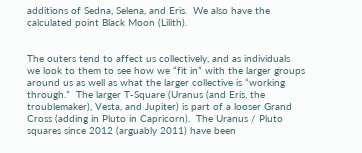additions of Sedna, Selena, and Eris.  We also have the calculated point Black Moon (Lilith).


The outers tend to affect us collectively, and as individuals we look to them to see how we “fit in” with the larger groups around us as well as what the larger collective is “working through.”  The larger T-Square (Uranus (and Eris, the troublemaker), Vesta, and Jupiter) is part of a looser Grand Cross (adding in Pluto in Capricorn).  The Uranus / Pluto squares since 2012 (arguably 2011) have been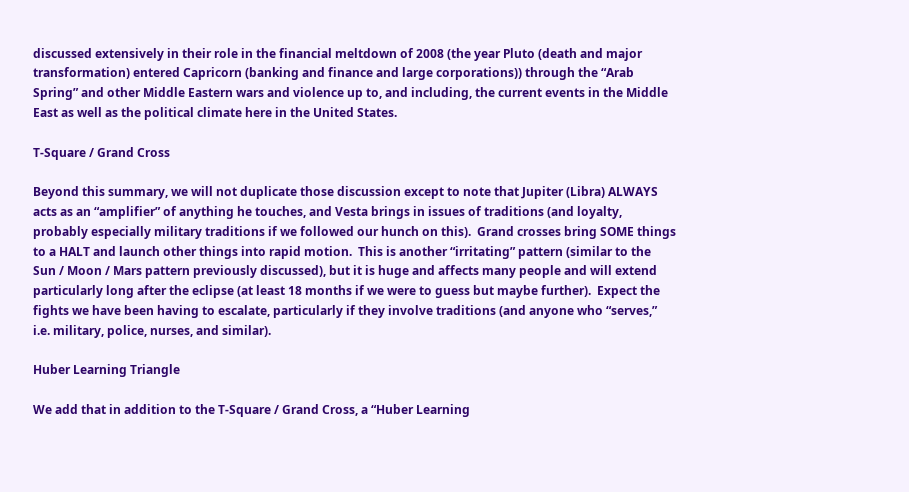discussed extensively in their role in the financial meltdown of 2008 (the year Pluto (death and major transformation) entered Capricorn (banking and finance and large corporations)) through the “Arab Spring” and other Middle Eastern wars and violence up to, and including, the current events in the Middle East as well as the political climate here in the United States.

T-Square / Grand Cross

Beyond this summary, we will not duplicate those discussion except to note that Jupiter (Libra) ALWAYS acts as an “amplifier” of anything he touches, and Vesta brings in issues of traditions (and loyalty, probably especially military traditions if we followed our hunch on this).  Grand crosses bring SOME things to a HALT and launch other things into rapid motion.  This is another “irritating” pattern (similar to the Sun / Moon / Mars pattern previously discussed), but it is huge and affects many people and will extend particularly long after the eclipse (at least 18 months if we were to guess but maybe further).  Expect the fights we have been having to escalate, particularly if they involve traditions (and anyone who “serves,” i.e. military, police, nurses, and similar).

Huber Learning Triangle

We add that in addition to the T-Square / Grand Cross, a “Huber Learning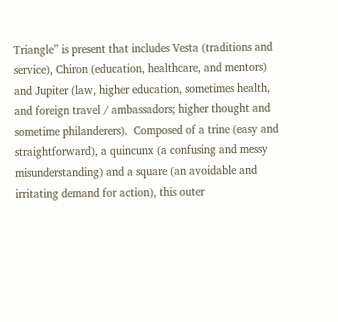Triangle” is present that includes Vesta (traditions and service), Chiron (education, healthcare, and mentors) and Jupiter (law, higher education, sometimes health, and foreign travel / ambassadors; higher thought and sometime philanderers).  Composed of a trine (easy and straightforward), a quincunx (a confusing and messy misunderstanding) and a square (an avoidable and irritating demand for action), this outer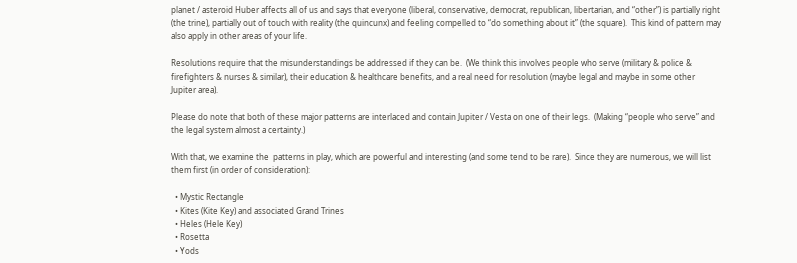planet / asteroid Huber affects all of us and says that everyone (liberal, conservative, democrat, republican, libertarian, and “other”) is partially right (the trine), partially out of touch with reality (the quincunx) and feeling compelled to “do something about it” (the square).  This kind of pattern may also apply in other areas of your life.

Resolutions require that the misunderstandings be addressed if they can be.  (We think this involves people who serve (military & police & firefighters & nurses & similar), their education & healthcare benefits, and a real need for resolution (maybe legal and maybe in some other Jupiter area).

Please do note that both of these major patterns are interlaced and contain Jupiter / Vesta on one of their legs.  (Making “people who serve” and the legal system almost a certainty.)

With that, we examine the  patterns in play, which are powerful and interesting (and some tend to be rare).  Since they are numerous, we will list them first (in order of consideration):

  • Mystic Rectangle
  • Kites (Kite Key) and associated Grand Trines
  • Heles (Hele Key)
  • Rosetta
  • Yods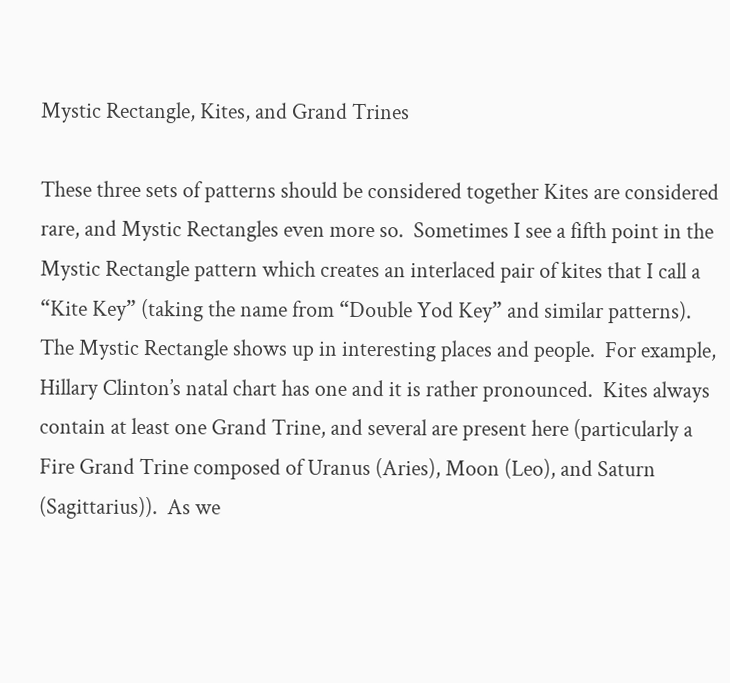Mystic Rectangle, Kites, and Grand Trines

These three sets of patterns should be considered together Kites are considered rare, and Mystic Rectangles even more so.  Sometimes I see a fifth point in the Mystic Rectangle pattern which creates an interlaced pair of kites that I call a “Kite Key” (taking the name from “Double Yod Key” and similar patterns).  The Mystic Rectangle shows up in interesting places and people.  For example, Hillary Clinton’s natal chart has one and it is rather pronounced.  Kites always contain at least one Grand Trine, and several are present here (particularly a Fire Grand Trine composed of Uranus (Aries), Moon (Leo), and Saturn (Sagittarius)).  As we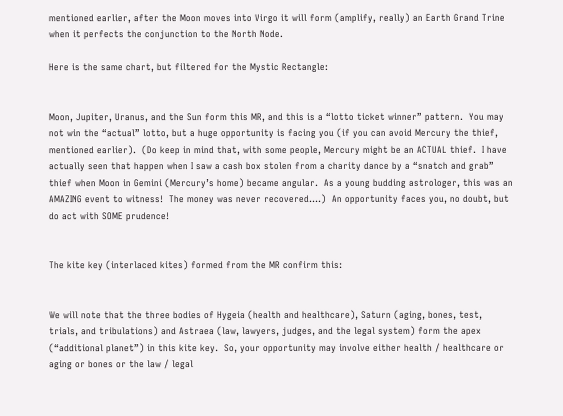mentioned earlier, after the Moon moves into Virgo it will form (amplify, really) an Earth Grand Trine when it perfects the conjunction to the North Node.

Here is the same chart, but filtered for the Mystic Rectangle:


Moon, Jupiter, Uranus, and the Sun form this MR, and this is a “lotto ticket winner” pattern.  You may not win the “actual” lotto, but a huge opportunity is facing you (if you can avoid Mercury the thief, mentioned earlier).  (Do keep in mind that, with some people, Mercury might be an ACTUAL thief.  I have actually seen that happen when I saw a cash box stolen from a charity dance by a “snatch and grab” thief when Moon in Gemini (Mercury’s home) became angular.  As a young budding astrologer, this was an AMAZING event to witness!  The money was never recovered….)  An opportunity faces you, no doubt, but do act with SOME prudence!


The kite key (interlaced kites) formed from the MR confirm this:


We will note that the three bodies of Hygeia (health and healthcare), Saturn (aging, bones, test, trials, and tribulations) and Astraea (law, lawyers, judges, and the legal system) form the apex (“additional planet”) in this kite key.  So, your opportunity may involve either health / healthcare or aging or bones or the law / legal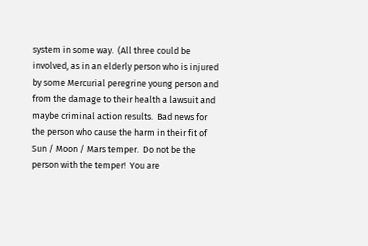system in some way.  (All three could be involved, as in an elderly person who is injured by some Mercurial peregrine young person and from the damage to their health a lawsuit and maybe criminal action results.  Bad news for the person who cause the harm in their fit of Sun / Moon / Mars temper.  Do not be the person with the temper!  You are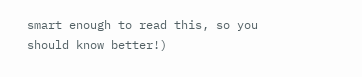smart enough to read this, so you should know better!)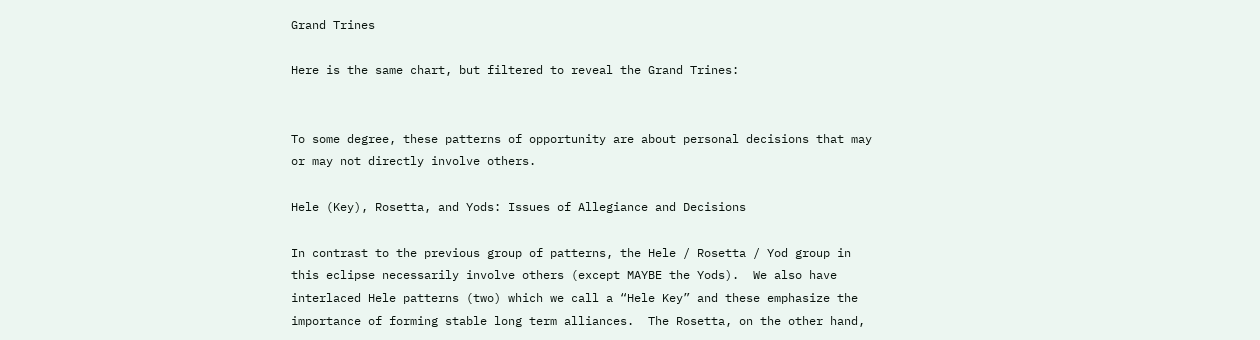Grand Trines

Here is the same chart, but filtered to reveal the Grand Trines:


To some degree, these patterns of opportunity are about personal decisions that may or may not directly involve others.

Hele (Key), Rosetta, and Yods: Issues of Allegiance and Decisions

In contrast to the previous group of patterns, the Hele / Rosetta / Yod group in this eclipse necessarily involve others (except MAYBE the Yods).  We also have interlaced Hele patterns (two) which we call a “Hele Key” and these emphasize the importance of forming stable long term alliances.  The Rosetta, on the other hand,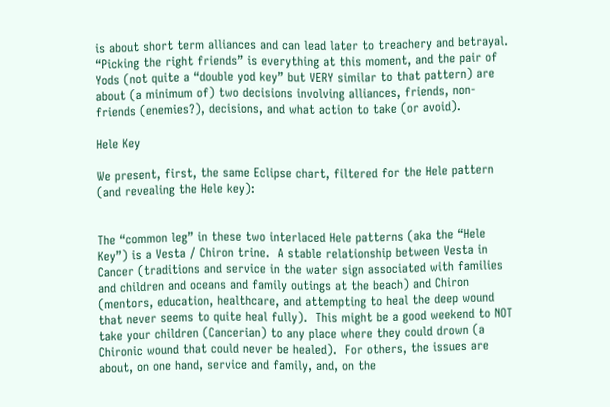is about short term alliances and can lead later to treachery and betrayal.  “Picking the right friends” is everything at this moment, and the pair of Yods (not quite a “double yod key” but VERY similar to that pattern) are about (a minimum of) two decisions involving alliances, friends, non-friends (enemies?), decisions, and what action to take (or avoid).

Hele Key

We present, first, the same Eclipse chart, filtered for the Hele pattern (and revealing the Hele key):


The “common leg” in these two interlaced Hele patterns (aka the “Hele Key”) is a Vesta / Chiron trine.  A stable relationship between Vesta in Cancer (traditions and service in the water sign associated with families and children and oceans and family outings at the beach) and Chiron (mentors, education, healthcare, and attempting to heal the deep wound that never seems to quite heal fully).  This might be a good weekend to NOT take your children (Cancerian) to any place where they could drown (a Chironic wound that could never be healed).  For others, the issues are about, on one hand, service and family, and, on the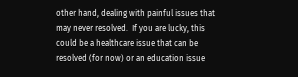other hand, dealing with painful issues that may never resolved.  If you are lucky, this could be a healthcare issue that can be resolved (for now) or an education issue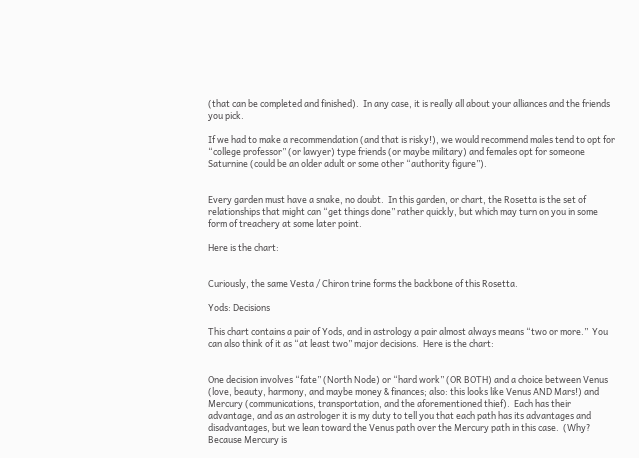(that can be completed and finished).  In any case, it is really all about your alliances and the friends you pick.

If we had to make a recommendation (and that is risky!), we would recommend males tend to opt for “college professor” (or lawyer) type friends (or maybe military) and females opt for someone Saturnine (could be an older adult or some other “authority figure”).


Every garden must have a snake, no doubt.  In this garden, or chart, the Rosetta is the set of relationships that might can “get things done” rather quickly, but which may turn on you in some form of treachery at some later point.

Here is the chart:


Curiously, the same Vesta / Chiron trine forms the backbone of this Rosetta.

Yods: Decisions

This chart contains a pair of Yods, and in astrology a pair almost always means “two or more.”  You can also think of it as “at least two” major decisions.  Here is the chart:


One decision involves “fate” (North Node) or “hard work” (OR BOTH) and a choice between Venus (love, beauty, harmony, and maybe money & finances; also: this looks like Venus AND Mars!) and Mercury (communications, transportation, and the aforementioned thief).  Each has their advantage, and as an astrologer it is my duty to tell you that each path has its advantages and disadvantages, but we lean toward the Venus path over the Mercury path in this case.  (Why?  Because Mercury is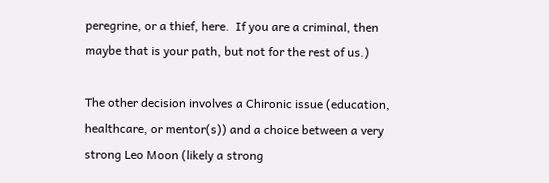peregrine, or a thief, here.  If you are a criminal, then maybe that is your path, but not for the rest of us.)

The other decision involves a Chironic issue (education, healthcare, or mentor(s)) and a choice between a very strong Leo Moon (likely a strong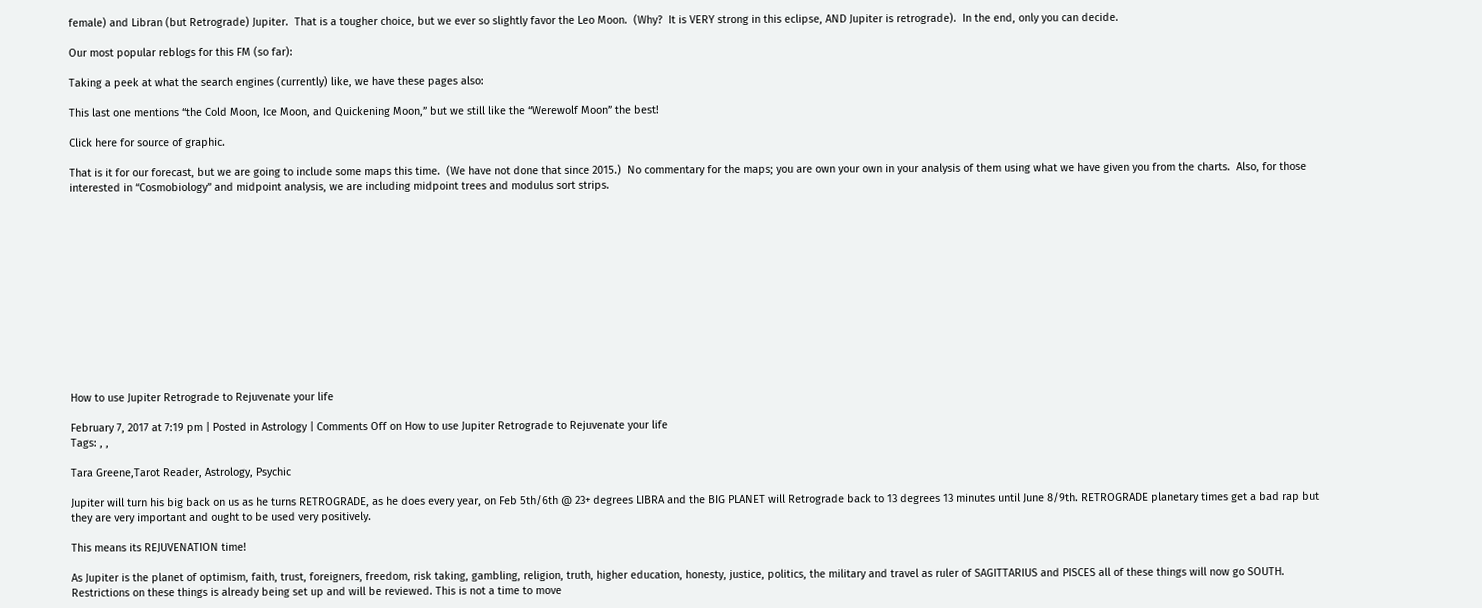female) and Libran (but Retrograde) Jupiter.  That is a tougher choice, but we ever so slightly favor the Leo Moon.  (Why?  It is VERY strong in this eclipse, AND Jupiter is retrograde).  In the end, only you can decide.

Our most popular reblogs for this FM (so far):

Taking a peek at what the search engines (currently) like, we have these pages also:

This last one mentions “the Cold Moon, Ice Moon, and Quickening Moon,” but we still like the “Werewolf Moon” the best!

Click here for source of graphic.

That is it for our forecast, but we are going to include some maps this time.  (We have not done that since 2015.)  No commentary for the maps; you are own your own in your analysis of them using what we have given you from the charts.  Also, for those interested in “Cosmobiology” and midpoint analysis, we are including midpoint trees and modulus sort strips.













How to use Jupiter Retrograde to Rejuvenate your life

February 7, 2017 at 7:19 pm | Posted in Astrology | Comments Off on How to use Jupiter Retrograde to Rejuvenate your life
Tags: , ,

Tara Greene,Tarot Reader, Astrology, Psychic

Jupiter will turn his big back on us as he turns RETROGRADE, as he does every year, on Feb 5th/6th @ 23+ degrees LIBRA and the BIG PLANET will Retrograde back to 13 degrees 13 minutes until June 8/9th. RETROGRADE planetary times get a bad rap but they are very important and ought to be used very positively.

This means its REJUVENATION time!

As Jupiter is the planet of optimism, faith, trust, foreigners, freedom, risk taking, gambling, religion, truth, higher education, honesty, justice, politics, the military and travel as ruler of SAGITTARIUS and PISCES all of these things will now go SOUTH. Restrictions on these things is already being set up and will be reviewed. This is not a time to move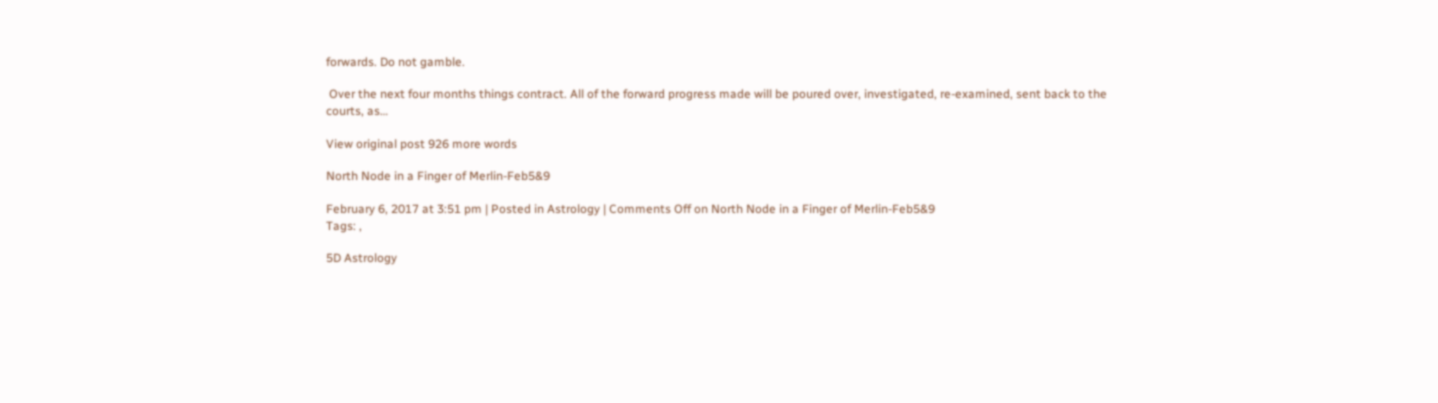forwards. Do not gamble.

 Over the next four months things contract. All of the forward progress made will be poured over, investigated, re-examined, sent back to the courts, as…

View original post 926 more words

North Node in a Finger of Merlin-Feb5&9

February 6, 2017 at 3:51 pm | Posted in Astrology | Comments Off on North Node in a Finger of Merlin-Feb5&9
Tags: ,

5D Astrology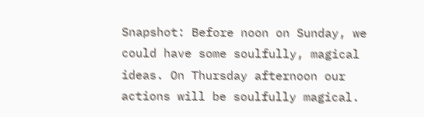Snapshot: Before noon on Sunday, we could have some soulfully, magical ideas. On Thursday afternoon our actions will be soulfully magical.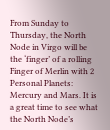From Sunday to Thursday, the North Node in Virgo will be the ‘finger’ of a rolling Finger of Merlin with 2 Personal Planets: Mercury and Mars. It is a great time to see what the North Node’s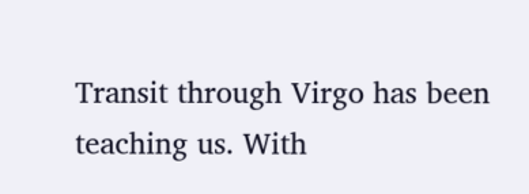Transit through Virgo has been teaching us. With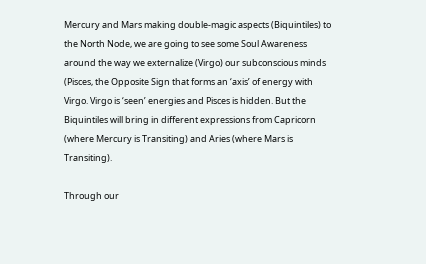Mercury and Mars making double-magic aspects (Biquintiles) to the North Node, we are going to see some Soul Awareness around the way we externalize (Virgo) our subconscious minds (Pisces, the Opposite Sign that forms an ‘axis’ of energy with Virgo. Virgo is ‘seen’ energies and Pisces is hidden. But the Biquintiles will bring in different expressions from Capricorn (where Mercury is Transiting) and Aries (where Mars is Transiting).

Through our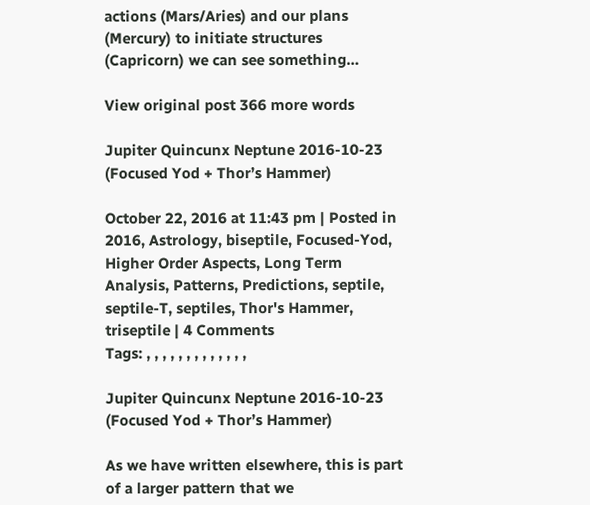actions (Mars/Aries) and our plans (Mercury) to initiate structures (Capricorn) we can see something…

View original post 366 more words

Jupiter Quincunx Neptune 2016-10-23 (Focused Yod + Thor’s Hammer)

October 22, 2016 at 11:43 pm | Posted in 2016, Astrology, biseptile, Focused-Yod, Higher Order Aspects, Long Term Analysis, Patterns, Predictions, septile, septile-T, septiles, Thor's Hammer, triseptile | 4 Comments
Tags: , , , , , , , , , , , , ,

Jupiter Quincunx Neptune 2016-10-23 (Focused Yod + Thor’s Hammer)

As we have written elsewhere, this is part of a larger pattern that we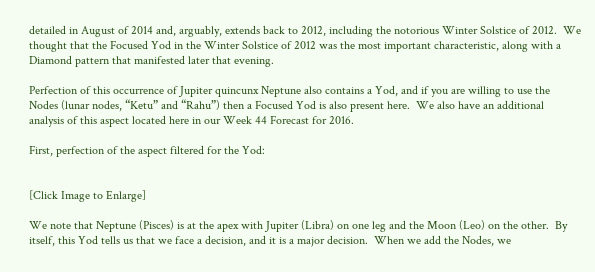detailed in August of 2014 and, arguably, extends back to 2012, including the notorious Winter Solstice of 2012.  We thought that the Focused Yod in the Winter Solstice of 2012 was the most important characteristic, along with a Diamond pattern that manifested later that evening.

Perfection of this occurrence of Jupiter quincunx Neptune also contains a Yod, and if you are willing to use the Nodes (lunar nodes, “Ketu” and “Rahu”) then a Focused Yod is also present here.  We also have an additional analysis of this aspect located here in our Week 44 Forecast for 2016.

First, perfection of the aspect filtered for the Yod:


[Click Image to Enlarge]

We note that Neptune (Pisces) is at the apex with Jupiter (Libra) on one leg and the Moon (Leo) on the other.  By itself, this Yod tells us that we face a decision, and it is a major decision.  When we add the Nodes, we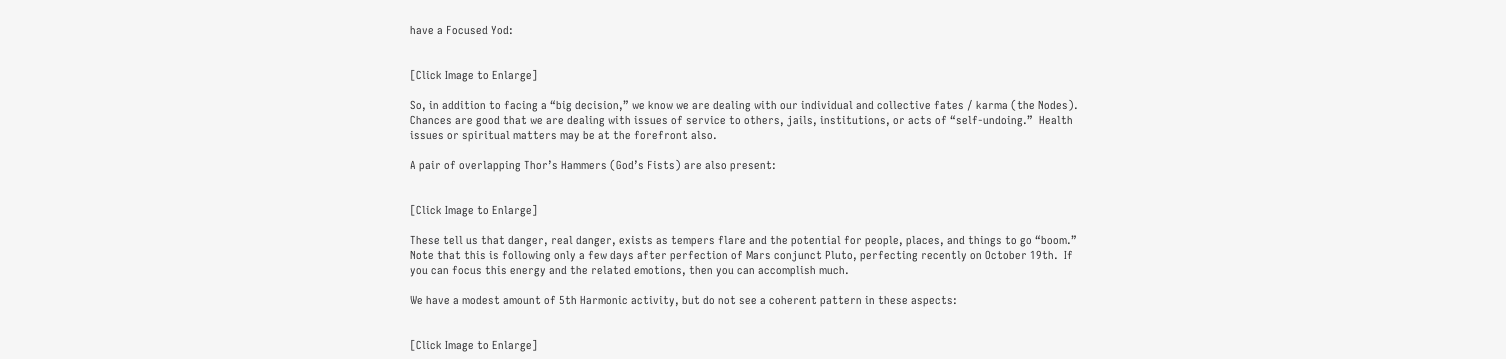have a Focused Yod:


[Click Image to Enlarge]

So, in addition to facing a “big decision,” we know we are dealing with our individual and collective fates / karma (the Nodes).  Chances are good that we are dealing with issues of service to others, jails, institutions, or acts of “self-undoing.”  Health issues or spiritual matters may be at the forefront also.

A pair of overlapping Thor’s Hammers (God’s Fists) are also present:


[Click Image to Enlarge]

These tell us that danger, real danger, exists as tempers flare and the potential for people, places, and things to go “boom.”  Note that this is following only a few days after perfection of Mars conjunct Pluto, perfecting recently on October 19th.  If you can focus this energy and the related emotions, then you can accomplish much.

We have a modest amount of 5th Harmonic activity, but do not see a coherent pattern in these aspects:


[Click Image to Enlarge]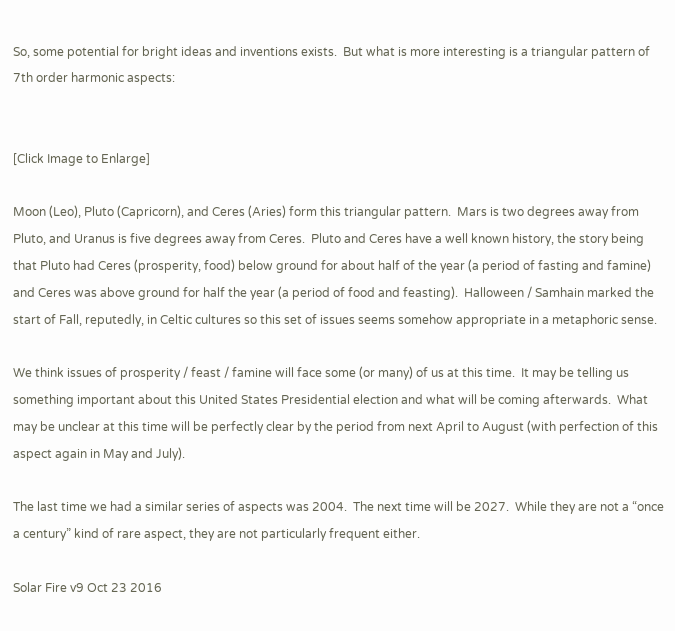So, some potential for bright ideas and inventions exists.  But what is more interesting is a triangular pattern of 7th order harmonic aspects:


[Click Image to Enlarge]

Moon (Leo), Pluto (Capricorn), and Ceres (Aries) form this triangular pattern.  Mars is two degrees away from Pluto, and Uranus is five degrees away from Ceres.  Pluto and Ceres have a well known history, the story being that Pluto had Ceres (prosperity, food) below ground for about half of the year (a period of fasting and famine) and Ceres was above ground for half the year (a period of food and feasting).  Halloween / Samhain marked the start of Fall, reputedly, in Celtic cultures so this set of issues seems somehow appropriate in a metaphoric sense.

We think issues of prosperity / feast / famine will face some (or many) of us at this time.  It may be telling us something important about this United States Presidential election and what will be coming afterwards.  What may be unclear at this time will be perfectly clear by the period from next April to August (with perfection of this aspect again in May and July).

The last time we had a similar series of aspects was 2004.  The next time will be 2027.  While they are not a “once a century” kind of rare aspect, they are not particularly frequent either.

Solar Fire v9 Oct 23 2016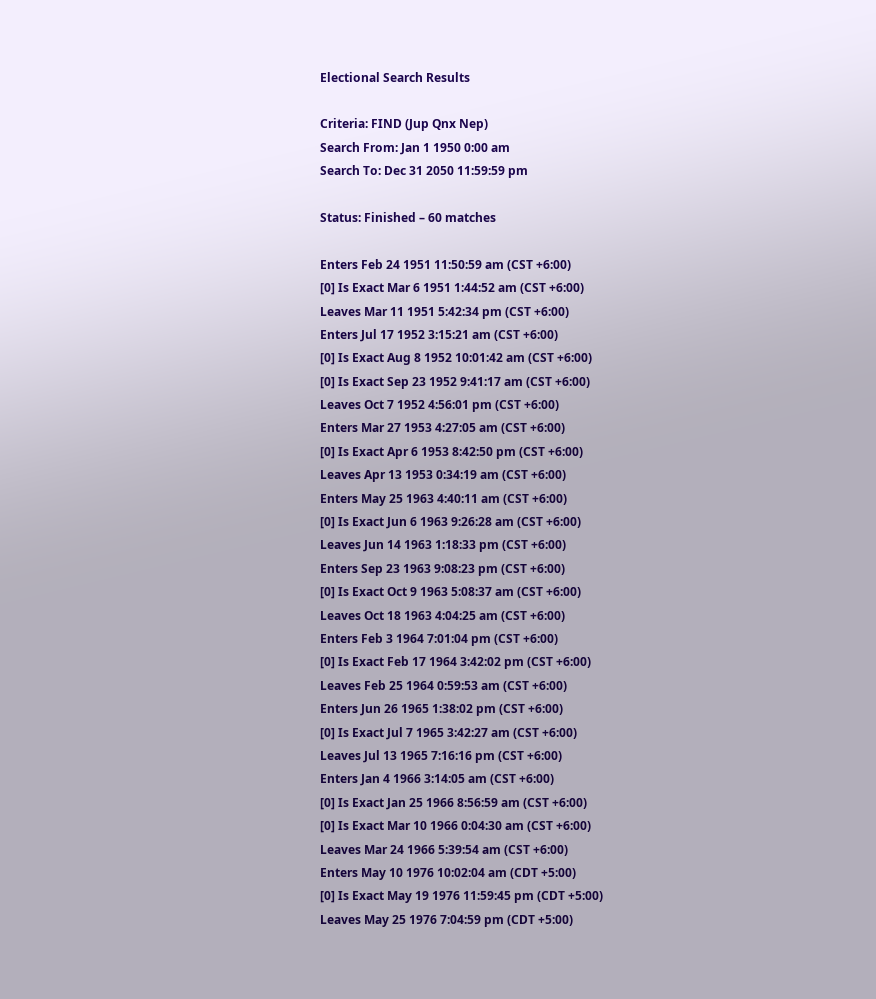Electional Search Results

Criteria: FIND (Jup Qnx Nep)
Search From: Jan 1 1950 0:00 am
Search To: Dec 31 2050 11:59:59 pm

Status: Finished – 60 matches

Enters Feb 24 1951 11:50:59 am (CST +6:00)
[0] Is Exact Mar 6 1951 1:44:52 am (CST +6:00)
Leaves Mar 11 1951 5:42:34 pm (CST +6:00)
Enters Jul 17 1952 3:15:21 am (CST +6:00)
[0] Is Exact Aug 8 1952 10:01:42 am (CST +6:00)
[0] Is Exact Sep 23 1952 9:41:17 am (CST +6:00)
Leaves Oct 7 1952 4:56:01 pm (CST +6:00)
Enters Mar 27 1953 4:27:05 am (CST +6:00)
[0] Is Exact Apr 6 1953 8:42:50 pm (CST +6:00)
Leaves Apr 13 1953 0:34:19 am (CST +6:00)
Enters May 25 1963 4:40:11 am (CST +6:00)
[0] Is Exact Jun 6 1963 9:26:28 am (CST +6:00)
Leaves Jun 14 1963 1:18:33 pm (CST +6:00)
Enters Sep 23 1963 9:08:23 pm (CST +6:00)
[0] Is Exact Oct 9 1963 5:08:37 am (CST +6:00)
Leaves Oct 18 1963 4:04:25 am (CST +6:00)
Enters Feb 3 1964 7:01:04 pm (CST +6:00)
[0] Is Exact Feb 17 1964 3:42:02 pm (CST +6:00)
Leaves Feb 25 1964 0:59:53 am (CST +6:00)
Enters Jun 26 1965 1:38:02 pm (CST +6:00)
[0] Is Exact Jul 7 1965 3:42:27 am (CST +6:00)
Leaves Jul 13 1965 7:16:16 pm (CST +6:00)
Enters Jan 4 1966 3:14:05 am (CST +6:00)
[0] Is Exact Jan 25 1966 8:56:59 am (CST +6:00)
[0] Is Exact Mar 10 1966 0:04:30 am (CST +6:00)
Leaves Mar 24 1966 5:39:54 am (CST +6:00)
Enters May 10 1976 10:02:04 am (CDT +5:00)
[0] Is Exact May 19 1976 11:59:45 pm (CDT +5:00)
Leaves May 25 1976 7:04:59 pm (CDT +5:00)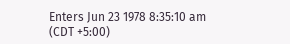Enters Jun 23 1978 8:35:10 am (CDT +5:00)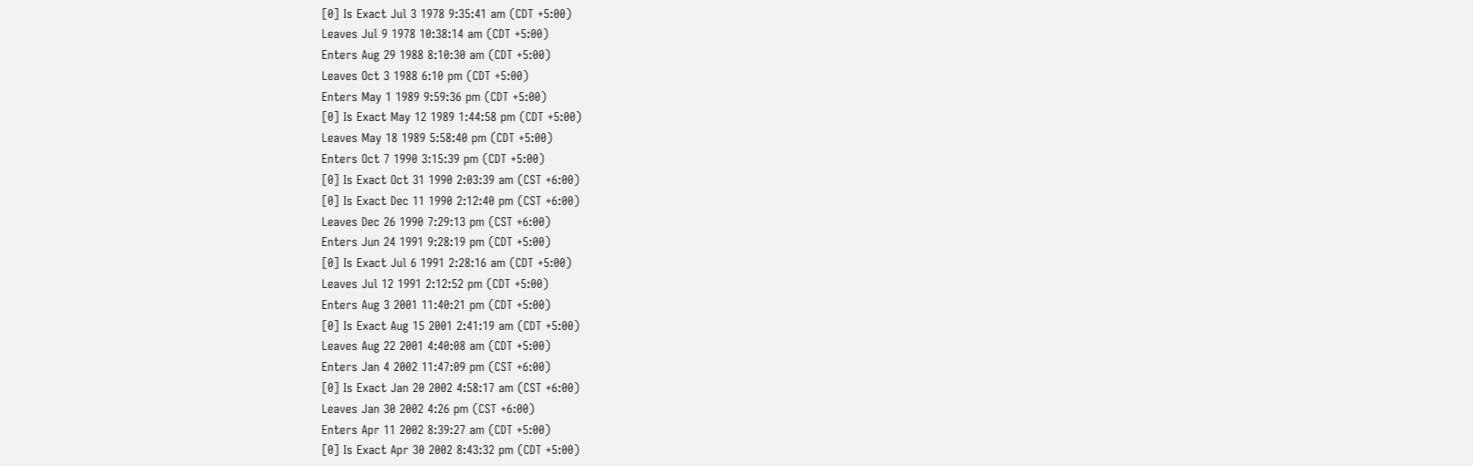[0] Is Exact Jul 3 1978 9:35:41 am (CDT +5:00)
Leaves Jul 9 1978 10:38:14 am (CDT +5:00)
Enters Aug 29 1988 8:10:30 am (CDT +5:00)
Leaves Oct 3 1988 6:10 pm (CDT +5:00)
Enters May 1 1989 9:59:36 pm (CDT +5:00)
[0] Is Exact May 12 1989 1:44:58 pm (CDT +5:00)
Leaves May 18 1989 5:58:40 pm (CDT +5:00)
Enters Oct 7 1990 3:15:39 pm (CDT +5:00)
[0] Is Exact Oct 31 1990 2:03:39 am (CST +6:00)
[0] Is Exact Dec 11 1990 2:12:40 pm (CST +6:00)
Leaves Dec 26 1990 7:29:13 pm (CST +6:00)
Enters Jun 24 1991 9:28:19 pm (CDT +5:00)
[0] Is Exact Jul 6 1991 2:28:16 am (CDT +5:00)
Leaves Jul 12 1991 2:12:52 pm (CDT +5:00)
Enters Aug 3 2001 11:40:21 pm (CDT +5:00)
[0] Is Exact Aug 15 2001 2:41:19 am (CDT +5:00)
Leaves Aug 22 2001 4:40:08 am (CDT +5:00)
Enters Jan 4 2002 11:47:09 pm (CST +6:00)
[0] Is Exact Jan 20 2002 4:58:17 am (CST +6:00)
Leaves Jan 30 2002 4:26 pm (CST +6:00)
Enters Apr 11 2002 8:39:27 am (CDT +5:00)
[0] Is Exact Apr 30 2002 8:43:32 pm (CDT +5:00)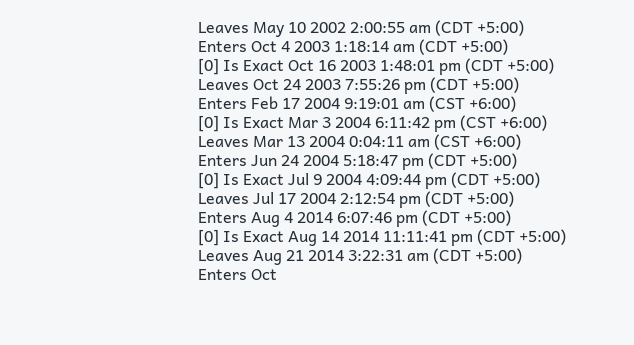Leaves May 10 2002 2:00:55 am (CDT +5:00)
Enters Oct 4 2003 1:18:14 am (CDT +5:00)
[0] Is Exact Oct 16 2003 1:48:01 pm (CDT +5:00)
Leaves Oct 24 2003 7:55:26 pm (CDT +5:00)
Enters Feb 17 2004 9:19:01 am (CST +6:00)
[0] Is Exact Mar 3 2004 6:11:42 pm (CST +6:00)
Leaves Mar 13 2004 0:04:11 am (CST +6:00)
Enters Jun 24 2004 5:18:47 pm (CDT +5:00)
[0] Is Exact Jul 9 2004 4:09:44 pm (CDT +5:00)
Leaves Jul 17 2004 2:12:54 pm (CDT +5:00)
Enters Aug 4 2014 6:07:46 pm (CDT +5:00)
[0] Is Exact Aug 14 2014 11:11:41 pm (CDT +5:00)
Leaves Aug 21 2014 3:22:31 am (CDT +5:00)
Enters Oct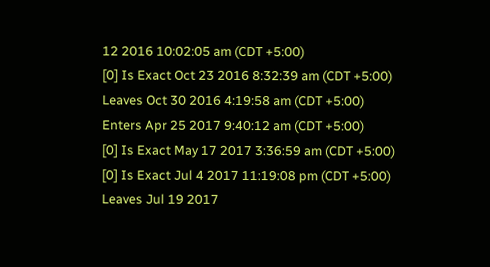12 2016 10:02:05 am (CDT +5:00)
[0] Is Exact Oct 23 2016 8:32:39 am (CDT +5:00)
Leaves Oct 30 2016 4:19:58 am (CDT +5:00)
Enters Apr 25 2017 9:40:12 am (CDT +5:00)
[0] Is Exact May 17 2017 3:36:59 am (CDT +5:00)
[0] Is Exact Jul 4 2017 11:19:08 pm (CDT +5:00)
Leaves Jul 19 2017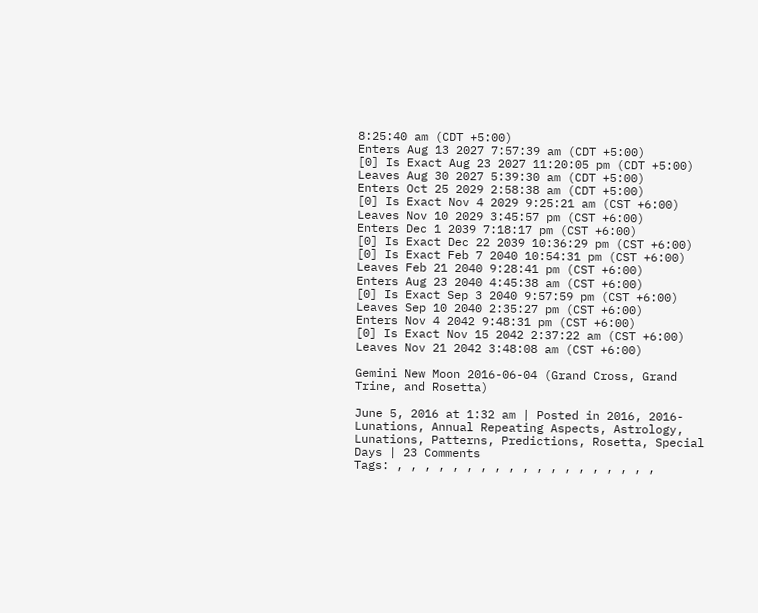8:25:40 am (CDT +5:00)
Enters Aug 13 2027 7:57:39 am (CDT +5:00)
[0] Is Exact Aug 23 2027 11:20:05 pm (CDT +5:00)
Leaves Aug 30 2027 5:39:30 am (CDT +5:00)
Enters Oct 25 2029 2:58:38 am (CDT +5:00)
[0] Is Exact Nov 4 2029 9:25:21 am (CST +6:00)
Leaves Nov 10 2029 3:45:57 pm (CST +6:00)
Enters Dec 1 2039 7:18:17 pm (CST +6:00)
[0] Is Exact Dec 22 2039 10:36:29 pm (CST +6:00)
[0] Is Exact Feb 7 2040 10:54:31 pm (CST +6:00)
Leaves Feb 21 2040 9:28:41 pm (CST +6:00)
Enters Aug 23 2040 4:45:38 am (CST +6:00)
[0] Is Exact Sep 3 2040 9:57:59 pm (CST +6:00)
Leaves Sep 10 2040 2:35:27 pm (CST +6:00)
Enters Nov 4 2042 9:48:31 pm (CST +6:00)
[0] Is Exact Nov 15 2042 2:37:22 am (CST +6:00)
Leaves Nov 21 2042 3:48:08 am (CST +6:00)

Gemini New Moon 2016-06-04 (Grand Cross, Grand Trine, and Rosetta)

June 5, 2016 at 1:32 am | Posted in 2016, 2016-Lunations, Annual Repeating Aspects, Astrology, Lunations, Patterns, Predictions, Rosetta, Special Days | 23 Comments
Tags: , , , , , , , , , , , , , , , , , , ,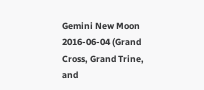Gemini New Moon 2016-06-04 (Grand Cross, Grand Trine, and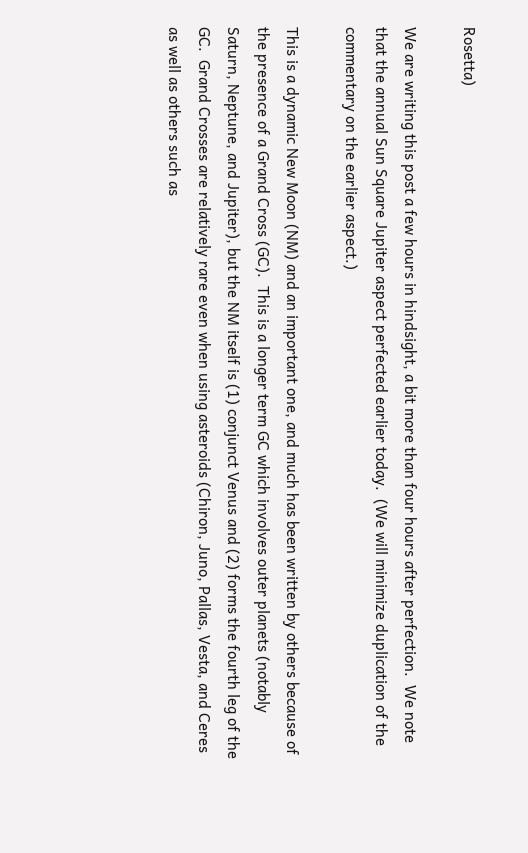Rosetta)

We are writing this post a few hours in hindsight, a bit more than four hours after perfection.  We note that the annual Sun Square Jupiter aspect perfected earlier today.  (We will minimize duplication of the commentary on the earlier aspect.)

This is a dynamic New Moon (NM) and an important one, and much has been written by others because of the presence of a Grand Cross (GC).  This is a longer term GC which involves outer planets (notably Saturn, Neptune, and Jupiter), but the NM itself is (1) conjunct Venus and (2) forms the fourth leg of the GC.  Grand Crosses are relatively rare even when using asteroids (Chiron, Juno, Pallas, Vesta, and Ceres as well as others such as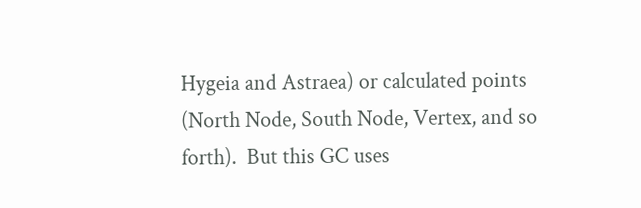Hygeia and Astraea) or calculated points (North Node, South Node, Vertex, and so forth).  But this GC uses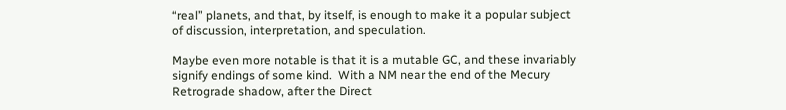“real” planets, and that, by itself, is enough to make it a popular subject of discussion, interpretation, and speculation.

Maybe even more notable is that it is a mutable GC, and these invariably signify endings of some kind.  With a NM near the end of the Mecury Retrograde shadow, after the Direct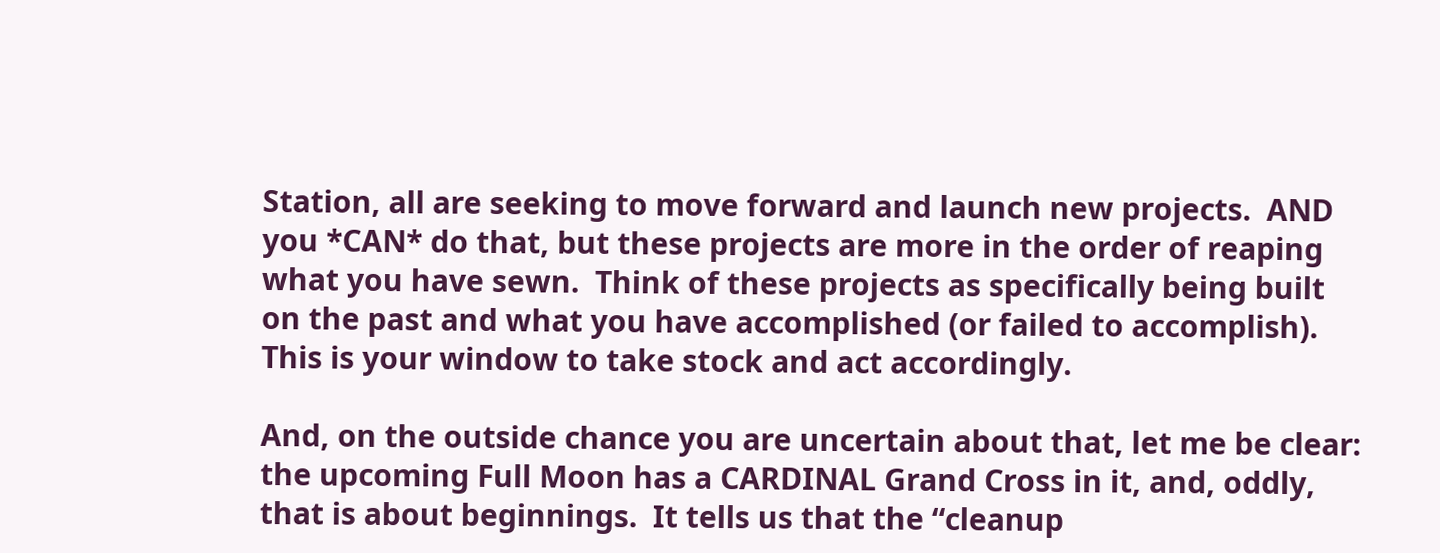Station, all are seeking to move forward and launch new projects.  AND you *CAN* do that, but these projects are more in the order of reaping what you have sewn.  Think of these projects as specifically being built on the past and what you have accomplished (or failed to accomplish).  This is your window to take stock and act accordingly.

And, on the outside chance you are uncertain about that, let me be clear: the upcoming Full Moon has a CARDINAL Grand Cross in it, and, oddly, that is about beginnings.  It tells us that the “cleanup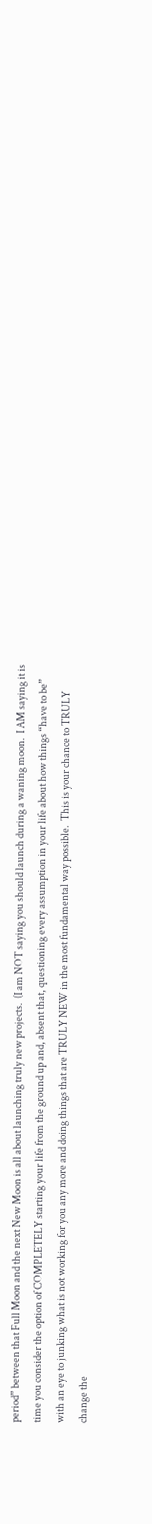period” between that Full Moon and the next New Moon is all about launching truly new projects.  (I am NOT saying you should launch during a waning moon.  I AM saying it is time you consider the option of COMPLETELY starting your life from the ground up and, absent that, questioning every assumption in your life about how things “have to be” with an eye to junking what is not working for you any more and doing things that are TRULY NEW in the most fundamental way possible.  This is your chance to TRULY change the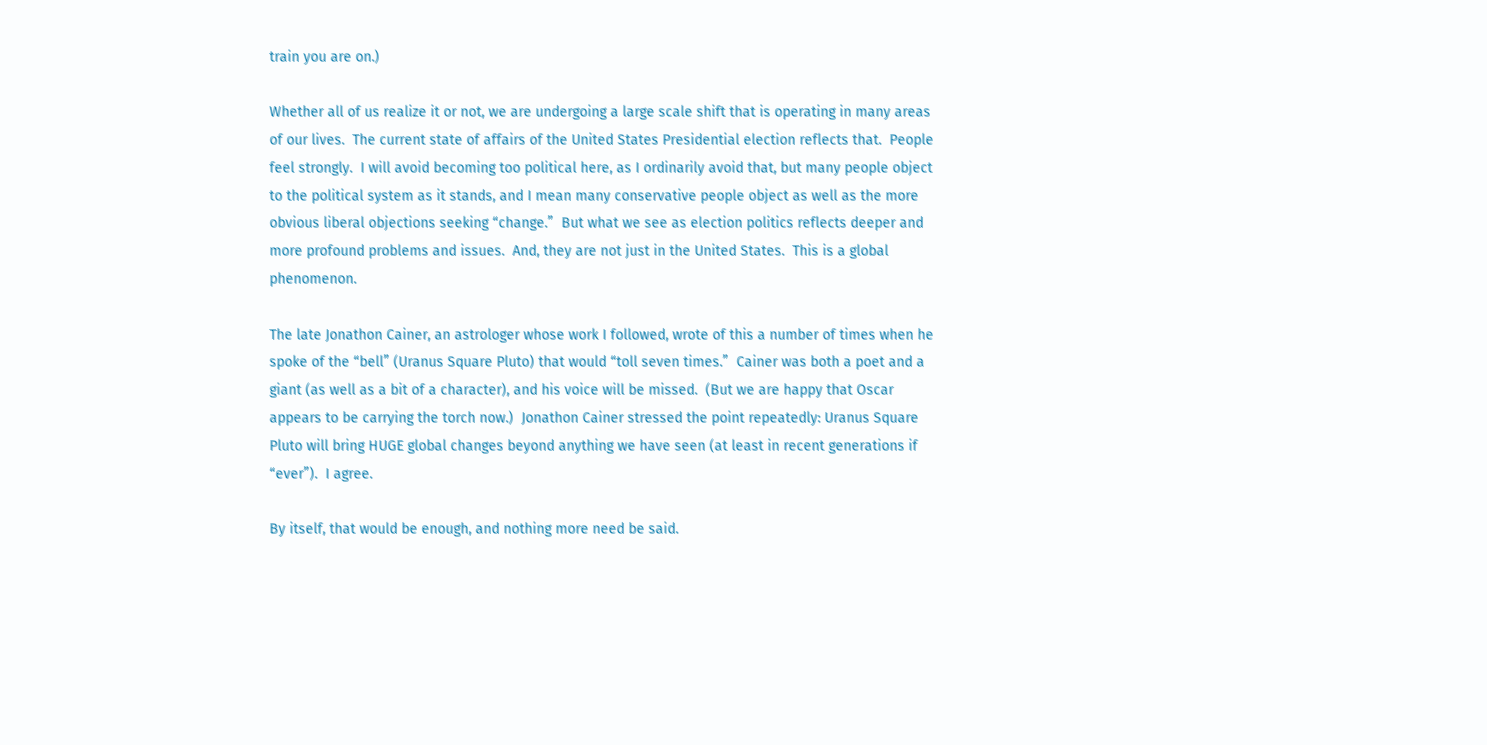train you are on.)

Whether all of us realize it or not, we are undergoing a large scale shift that is operating in many areas of our lives.  The current state of affairs of the United States Presidential election reflects that.  People feel strongly.  I will avoid becoming too political here, as I ordinarily avoid that, but many people object to the political system as it stands, and I mean many conservative people object as well as the more obvious liberal objections seeking “change.”  But what we see as election politics reflects deeper and more profound problems and issues.  And, they are not just in the United States.  This is a global phenomenon.

The late Jonathon Cainer, an astrologer whose work I followed, wrote of this a number of times when he spoke of the “bell” (Uranus Square Pluto) that would “toll seven times.”  Cainer was both a poet and a giant (as well as a bit of a character), and his voice will be missed.  (But we are happy that Oscar appears to be carrying the torch now.)  Jonathon Cainer stressed the point repeatedly: Uranus Square Pluto will bring HUGE global changes beyond anything we have seen (at least in recent generations if “ever”).  I agree.

By itself, that would be enough, and nothing more need be said.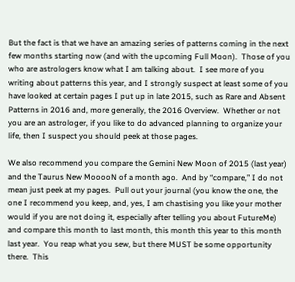But the fact is that we have an amazing series of patterns coming in the next few months starting now (and with the upcoming Full Moon).  Those of you who are astrologers know what I am talking about.  I see more of you writing about patterns this year, and I strongly suspect at least some of you have looked at certain pages I put up in late 2015, such as Rare and Absent Patterns in 2016 and, more generally, the 2016 Overview.  Whether or not you are an astrologer, if you like to do advanced planning to organize your life, then I suspect you should peek at those pages.

We also recommend you compare the Gemini New Moon of 2015 (last year) and the Taurus New MooooN of a month ago.  And by “compare,” I do not mean just peek at my pages.  Pull out your journal (you know the one, the one I recommend you keep, and, yes, I am chastising you like your mother would if you are not doing it, especially after telling you about FutureMe) and compare this month to last month, this month this year to this month last year.  You reap what you sew, but there MUST be some opportunity there.  This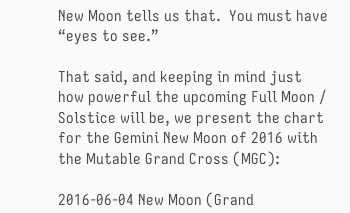New Moon tells us that.  You must have “eyes to see.”

That said, and keeping in mind just how powerful the upcoming Full Moon / Solstice will be, we present the chart for the Gemini New Moon of 2016 with the Mutable Grand Cross (MGC):

2016-06-04 New Moon (Grand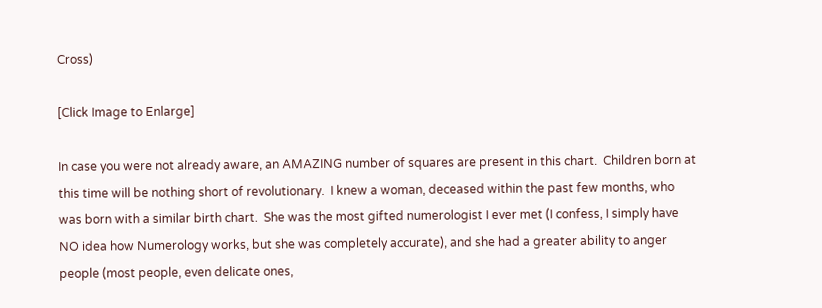Cross)

[Click Image to Enlarge]

In case you were not already aware, an AMAZING number of squares are present in this chart.  Children born at this time will be nothing short of revolutionary.  I knew a woman, deceased within the past few months, who was born with a similar birth chart.  She was the most gifted numerologist I ever met (I confess, I simply have NO idea how Numerology works, but she was completely accurate), and she had a greater ability to anger people (most people, even delicate ones,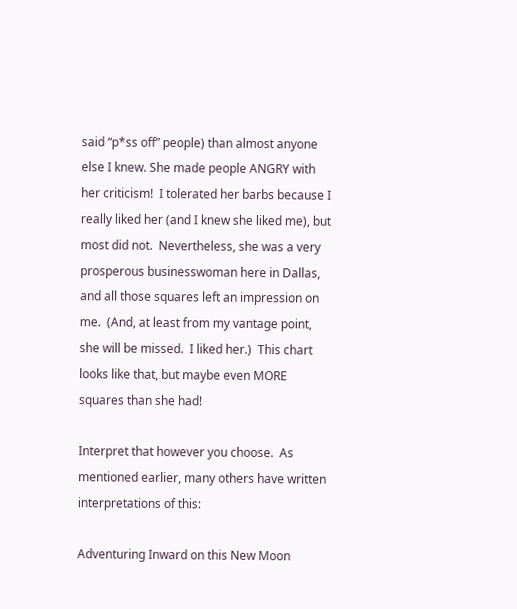said “p*ss off” people) than almost anyone else I knew. She made people ANGRY with her criticism!  I tolerated her barbs because I really liked her (and I knew she liked me), but most did not.  Nevertheless, she was a very prosperous businesswoman here in Dallas, and all those squares left an impression on me.  (And, at least from my vantage point, she will be missed.  I liked her.)  This chart looks like that, but maybe even MORE squares than she had!

Interpret that however you choose.  As mentioned earlier, many others have written interpretations of this:

Adventuring Inward on this New Moon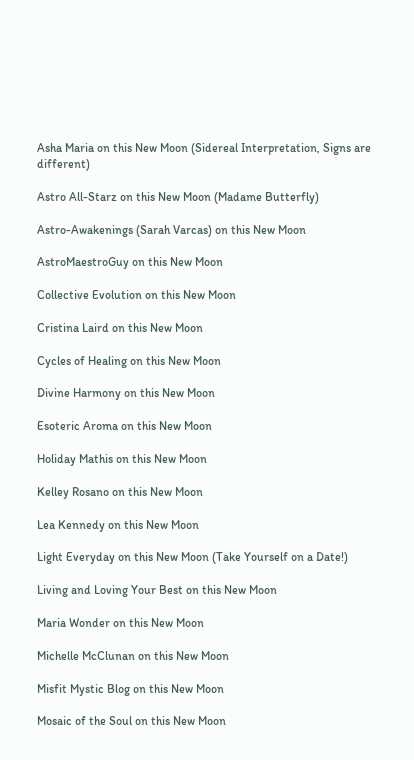Asha Maria on this New Moon (Sidereal Interpretation, Signs are different)

Astro All-Starz on this New Moon (Madame Butterfly)

Astro-Awakenings (Sarah Varcas) on this New Moon

AstroMaestroGuy on this New Moon

Collective Evolution on this New Moon

Cristina Laird on this New Moon

Cycles of Healing on this New Moon

Divine Harmony on this New Moon

Esoteric Aroma on this New Moon

Holiday Mathis on this New Moon

Kelley Rosano on this New Moon

Lea Kennedy on this New Moon

Light Everyday on this New Moon (Take Yourself on a Date!)

Living and Loving Your Best on this New Moon

Maria Wonder on this New Moon

Michelle McClunan on this New Moon

Misfit Mystic Blog on this New Moon

Mosaic of the Soul on this New Moon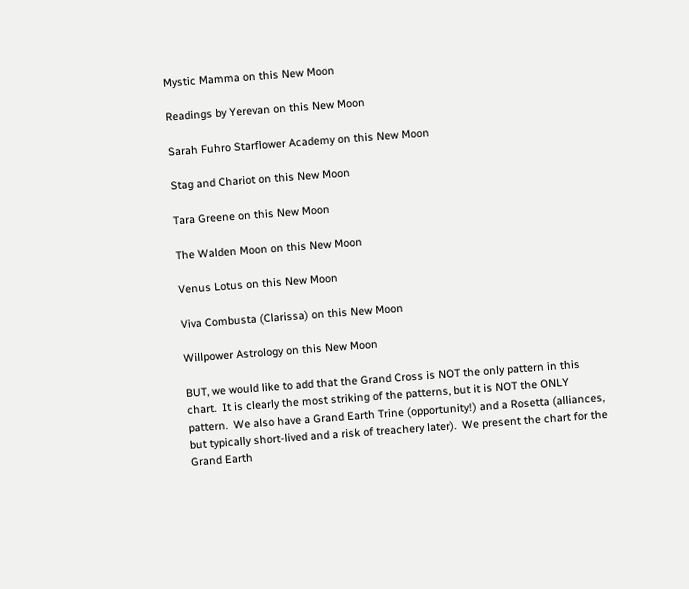Mystic Mamma on this New Moon

Readings by Yerevan on this New Moon

Sarah Fuhro Starflower Academy on this New Moon

Stag and Chariot on this New Moon

Tara Greene on this New Moon

The Walden Moon on this New Moon

Venus Lotus on this New Moon

Viva Combusta (Clarissa) on this New Moon

Willpower Astrology on this New Moon

BUT, we would like to add that the Grand Cross is NOT the only pattern in this chart.  It is clearly the most striking of the patterns, but it is NOT the ONLY pattern.  We also have a Grand Earth Trine (opportunity!) and a Rosetta (alliances, but typically short-lived and a risk of treachery later).  We present the chart for the Grand Earth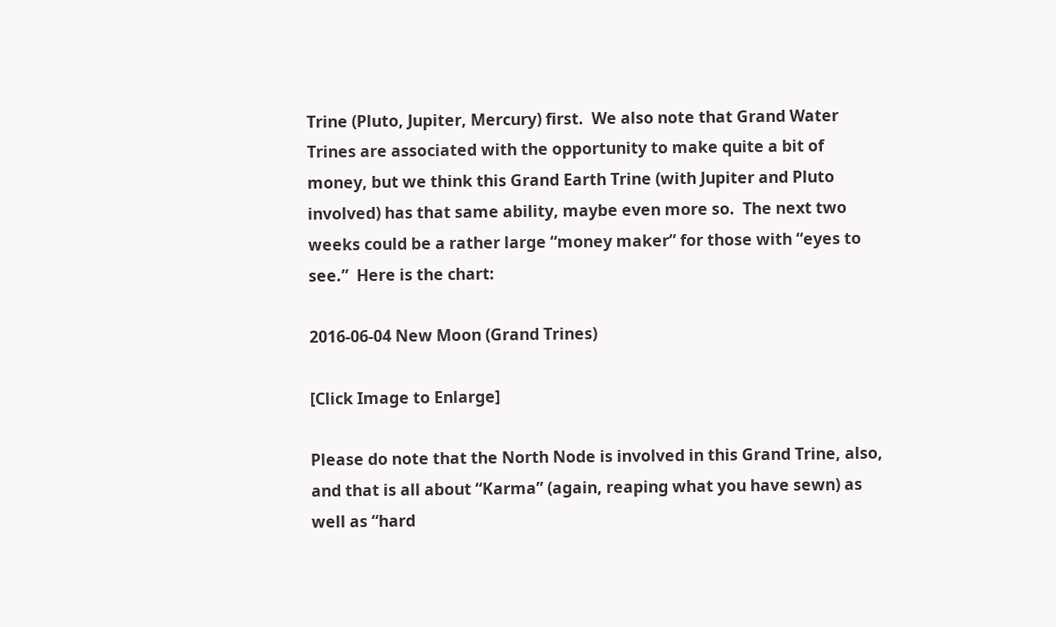Trine (Pluto, Jupiter, Mercury) first.  We also note that Grand Water Trines are associated with the opportunity to make quite a bit of money, but we think this Grand Earth Trine (with Jupiter and Pluto involved) has that same ability, maybe even more so.  The next two weeks could be a rather large “money maker” for those with “eyes to see.”  Here is the chart:

2016-06-04 New Moon (Grand Trines)

[Click Image to Enlarge]

Please do note that the North Node is involved in this Grand Trine, also, and that is all about “Karma” (again, reaping what you have sewn) as well as “hard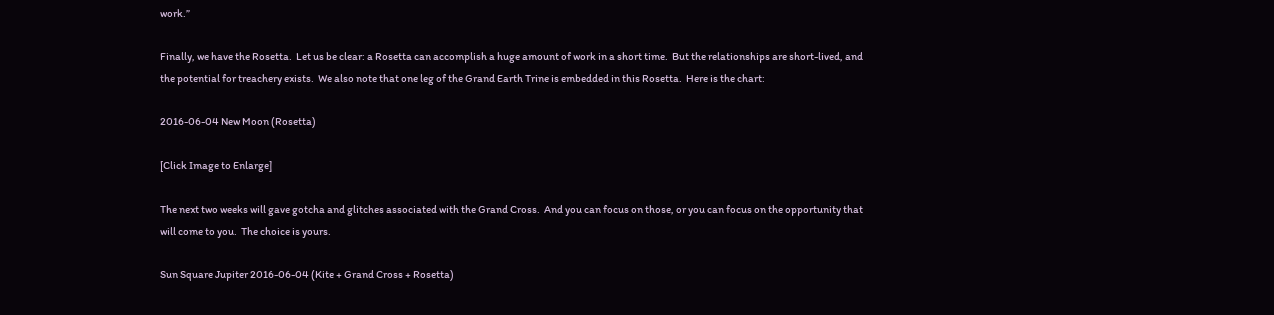work.”

Finally, we have the Rosetta.  Let us be clear: a Rosetta can accomplish a huge amount of work in a short time.  But the relationships are short-lived, and the potential for treachery exists.  We also note that one leg of the Grand Earth Trine is embedded in this Rosetta.  Here is the chart:

2016-06-04 New Moon (Rosetta)

[Click Image to Enlarge]

The next two weeks will gave gotcha and glitches associated with the Grand Cross.  And you can focus on those, or you can focus on the opportunity that will come to you.  The choice is yours.

Sun Square Jupiter 2016-06-04 (Kite + Grand Cross + Rosetta)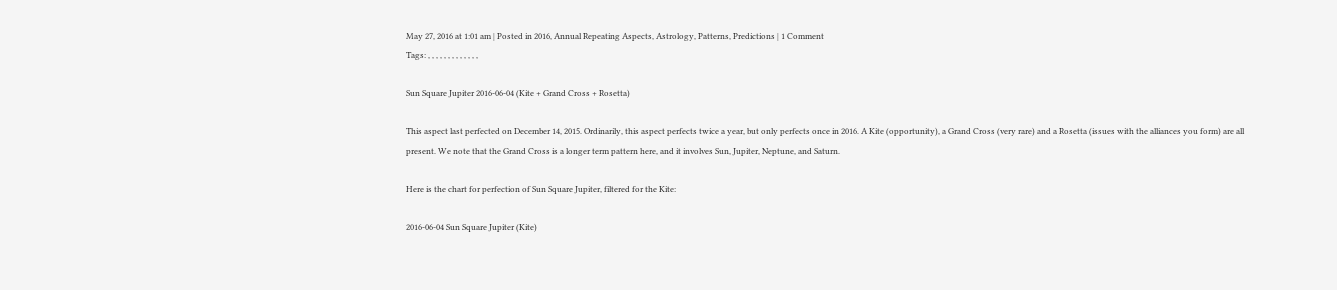May 27, 2016 at 1:01 am | Posted in 2016, Annual Repeating Aspects, Astrology, Patterns, Predictions | 1 Comment
Tags: , , , , , , , , , , , , ,

Sun Square Jupiter 2016-06-04 (Kite + Grand Cross + Rosetta)

This aspect last perfected on December 14, 2015. Ordinarily, this aspect perfects twice a year, but only perfects once in 2016. A Kite (opportunity), a Grand Cross (very rare) and a Rosetta (issues with the alliances you form) are all present. We note that the Grand Cross is a longer term pattern here, and it involves Sun, Jupiter, Neptune, and Saturn.

Here is the chart for perfection of Sun Square Jupiter, filtered for the Kite:

2016-06-04 Sun Square Jupiter (Kite)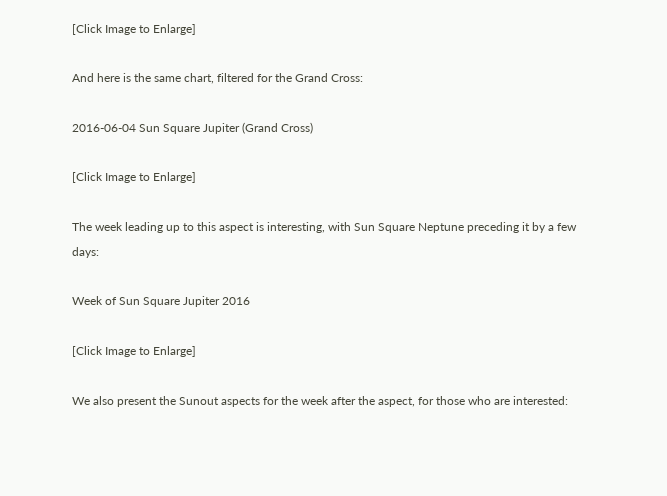[Click Image to Enlarge]

And here is the same chart, filtered for the Grand Cross:

2016-06-04 Sun Square Jupiter (Grand Cross)

[Click Image to Enlarge]

The week leading up to this aspect is interesting, with Sun Square Neptune preceding it by a few days:

Week of Sun Square Jupiter 2016

[Click Image to Enlarge]

We also present the Sunout aspects for the week after the aspect, for those who are interested: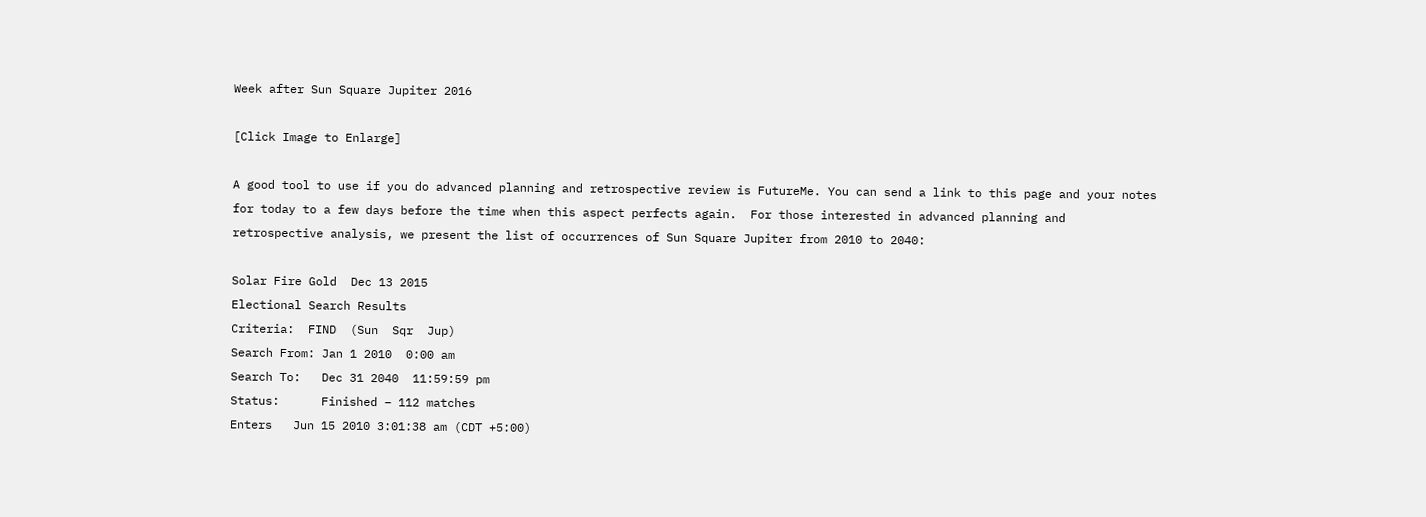Week after Sun Square Jupiter 2016

[Click Image to Enlarge]

A good tool to use if you do advanced planning and retrospective review is FutureMe. You can send a link to this page and your notes for today to a few days before the time when this aspect perfects again.  For those interested in advanced planning and retrospective analysis, we present the list of occurrences of Sun Square Jupiter from 2010 to 2040:

Solar Fire Gold  Dec 13 2015
Electional Search Results
Criteria:  FIND  (Sun  Sqr  Jup)
Search From: Jan 1 2010  0:00 am
Search To:   Dec 31 2040  11:59:59 pm
Status:      Finished – 112 matches
Enters   Jun 15 2010 3:01:38 am (CDT +5:00)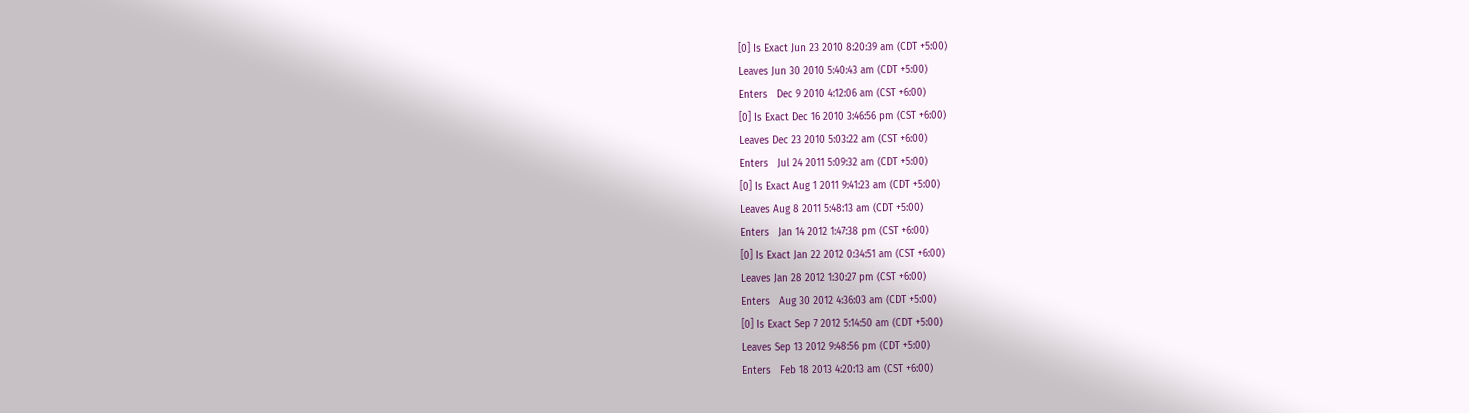[0] Is Exact Jun 23 2010 8:20:39 am (CDT +5:00)
Leaves Jun 30 2010 5:40:43 am (CDT +5:00)
Enters   Dec 9 2010 4:12:06 am (CST +6:00)
[0] Is Exact Dec 16 2010 3:46:56 pm (CST +6:00)
Leaves Dec 23 2010 5:03:22 am (CST +6:00)
Enters   Jul 24 2011 5:09:32 am (CDT +5:00)
[0] Is Exact Aug 1 2011 9:41:23 am (CDT +5:00)
Leaves Aug 8 2011 5:48:13 am (CDT +5:00)
Enters   Jan 14 2012 1:47:38 pm (CST +6:00)
[0] Is Exact Jan 22 2012 0:34:51 am (CST +6:00)
Leaves Jan 28 2012 1:30:27 pm (CST +6:00)
Enters   Aug 30 2012 4:36:03 am (CDT +5:00)
[0] Is Exact Sep 7 2012 5:14:50 am (CDT +5:00)
Leaves Sep 13 2012 9:48:56 pm (CDT +5:00)
Enters   Feb 18 2013 4:20:13 am (CST +6:00)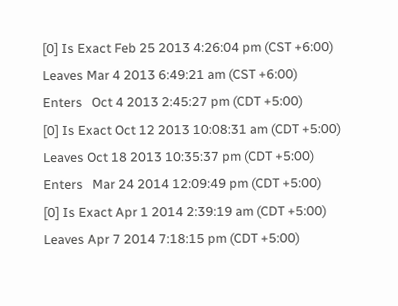[0] Is Exact Feb 25 2013 4:26:04 pm (CST +6:00)
Leaves Mar 4 2013 6:49:21 am (CST +6:00)
Enters   Oct 4 2013 2:45:27 pm (CDT +5:00)
[0] Is Exact Oct 12 2013 10:08:31 am (CDT +5:00)
Leaves Oct 18 2013 10:35:37 pm (CDT +5:00)
Enters   Mar 24 2014 12:09:49 pm (CDT +5:00)
[0] Is Exact Apr 1 2014 2:39:19 am (CDT +5:00)
Leaves Apr 7 2014 7:18:15 pm (CDT +5:00)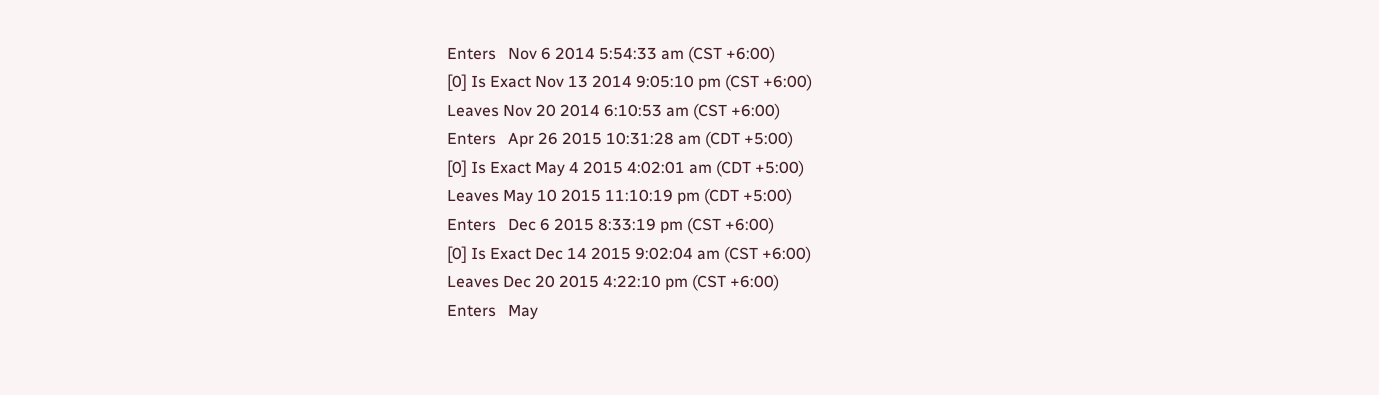Enters   Nov 6 2014 5:54:33 am (CST +6:00)
[0] Is Exact Nov 13 2014 9:05:10 pm (CST +6:00)
Leaves Nov 20 2014 6:10:53 am (CST +6:00)
Enters   Apr 26 2015 10:31:28 am (CDT +5:00)
[0] Is Exact May 4 2015 4:02:01 am (CDT +5:00)
Leaves May 10 2015 11:10:19 pm (CDT +5:00)
Enters   Dec 6 2015 8:33:19 pm (CST +6:00)
[0] Is Exact Dec 14 2015 9:02:04 am (CST +6:00)
Leaves Dec 20 2015 4:22:10 pm (CST +6:00)
Enters   May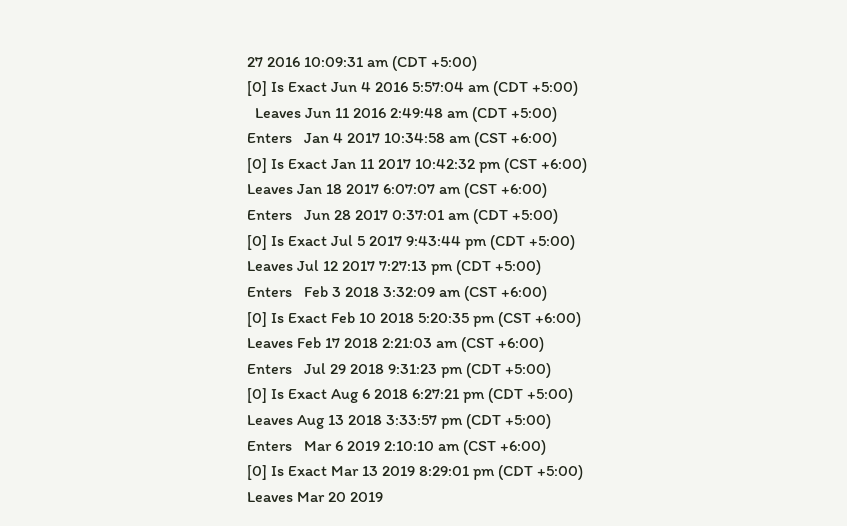27 2016 10:09:31 am (CDT +5:00)
[0] Is Exact Jun 4 2016 5:57:04 am (CDT +5:00)
  Leaves Jun 11 2016 2:49:48 am (CDT +5:00)
Enters   Jan 4 2017 10:34:58 am (CST +6:00)
[0] Is Exact Jan 11 2017 10:42:32 pm (CST +6:00)
Leaves Jan 18 2017 6:07:07 am (CST +6:00)
Enters   Jun 28 2017 0:37:01 am (CDT +5:00)
[0] Is Exact Jul 5 2017 9:43:44 pm (CDT +5:00)
Leaves Jul 12 2017 7:27:13 pm (CDT +5:00)
Enters   Feb 3 2018 3:32:09 am (CST +6:00)
[0] Is Exact Feb 10 2018 5:20:35 pm (CST +6:00)
Leaves Feb 17 2018 2:21:03 am (CST +6:00)
Enters   Jul 29 2018 9:31:23 pm (CDT +5:00)
[0] Is Exact Aug 6 2018 6:27:21 pm (CDT +5:00)
Leaves Aug 13 2018 3:33:57 pm (CDT +5:00)
Enters   Mar 6 2019 2:10:10 am (CST +6:00)
[0] Is Exact Mar 13 2019 8:29:01 pm (CDT +5:00)
Leaves Mar 20 2019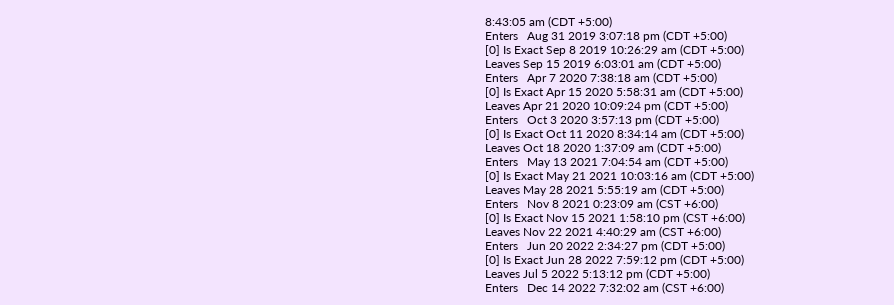8:43:05 am (CDT +5:00)
Enters   Aug 31 2019 3:07:18 pm (CDT +5:00)
[0] Is Exact Sep 8 2019 10:26:29 am (CDT +5:00)
Leaves Sep 15 2019 6:03:01 am (CDT +5:00)
Enters   Apr 7 2020 7:38:18 am (CDT +5:00)
[0] Is Exact Apr 15 2020 5:58:31 am (CDT +5:00)
Leaves Apr 21 2020 10:09:24 pm (CDT +5:00)
Enters   Oct 3 2020 3:57:13 pm (CDT +5:00)
[0] Is Exact Oct 11 2020 8:34:14 am (CDT +5:00)
Leaves Oct 18 2020 1:37:09 am (CDT +5:00)
Enters   May 13 2021 7:04:54 am (CDT +5:00)
[0] Is Exact May 21 2021 10:03:16 am (CDT +5:00)
Leaves May 28 2021 5:55:19 am (CDT +5:00)
Enters   Nov 8 2021 0:23:09 am (CST +6:00)
[0] Is Exact Nov 15 2021 1:58:10 pm (CST +6:00)
Leaves Nov 22 2021 4:40:29 am (CST +6:00)
Enters   Jun 20 2022 2:34:27 pm (CDT +5:00)
[0] Is Exact Jun 28 2022 7:59:12 pm (CDT +5:00)
Leaves Jul 5 2022 5:13:12 pm (CDT +5:00)
Enters   Dec 14 2022 7:32:02 am (CST +6:00)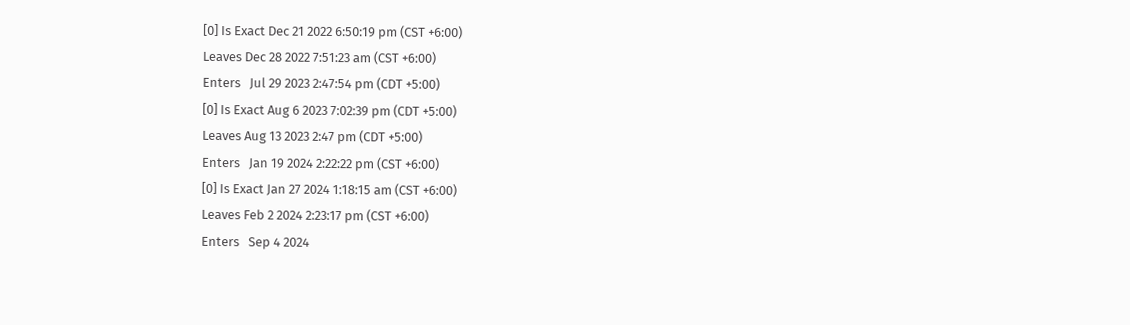[0] Is Exact Dec 21 2022 6:50:19 pm (CST +6:00)
Leaves Dec 28 2022 7:51:23 am (CST +6:00)
Enters   Jul 29 2023 2:47:54 pm (CDT +5:00)
[0] Is Exact Aug 6 2023 7:02:39 pm (CDT +5:00)
Leaves Aug 13 2023 2:47 pm (CDT +5:00)
Enters   Jan 19 2024 2:22:22 pm (CST +6:00)
[0] Is Exact Jan 27 2024 1:18:15 am (CST +6:00)
Leaves Feb 2 2024 2:23:17 pm (CST +6:00)
Enters   Sep 4 2024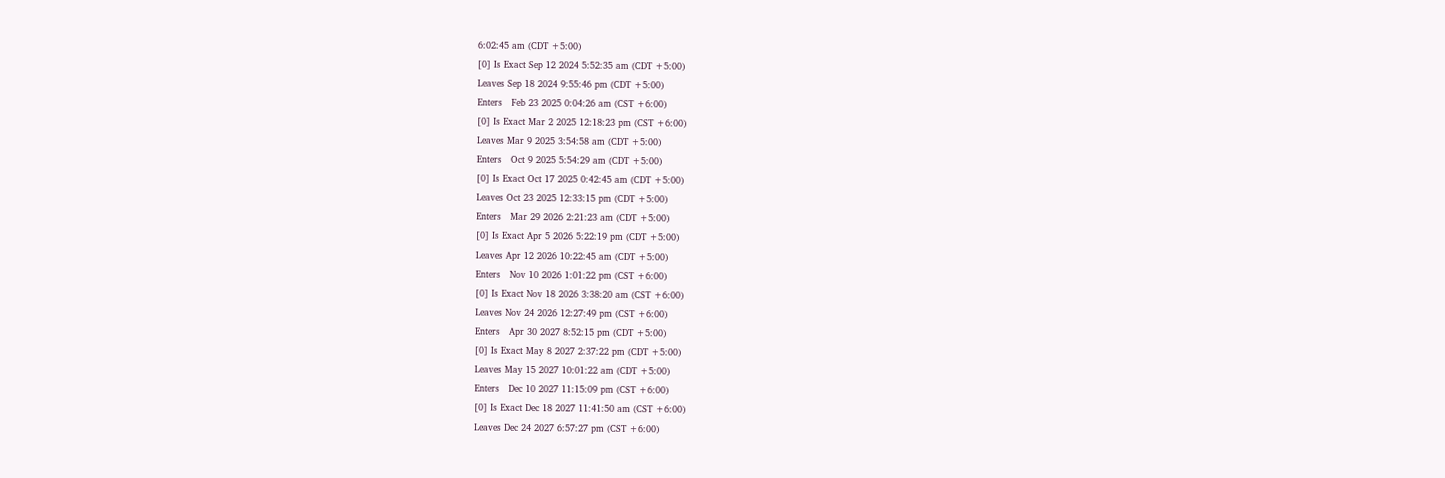6:02:45 am (CDT +5:00)
[0] Is Exact Sep 12 2024 5:52:35 am (CDT +5:00)
Leaves Sep 18 2024 9:55:46 pm (CDT +5:00)
Enters   Feb 23 2025 0:04:26 am (CST +6:00)
[0] Is Exact Mar 2 2025 12:18:23 pm (CST +6:00)
Leaves Mar 9 2025 3:54:58 am (CDT +5:00)
Enters   Oct 9 2025 5:54:29 am (CDT +5:00)
[0] Is Exact Oct 17 2025 0:42:45 am (CDT +5:00)
Leaves Oct 23 2025 12:33:15 pm (CDT +5:00)
Enters   Mar 29 2026 2:21:23 am (CDT +5:00)
[0] Is Exact Apr 5 2026 5:22:19 pm (CDT +5:00)
Leaves Apr 12 2026 10:22:45 am (CDT +5:00)
Enters   Nov 10 2026 1:01:22 pm (CST +6:00)
[0] Is Exact Nov 18 2026 3:38:20 am (CST +6:00)
Leaves Nov 24 2026 12:27:49 pm (CST +6:00)
Enters   Apr 30 2027 8:52:15 pm (CDT +5:00)
[0] Is Exact May 8 2027 2:37:22 pm (CDT +5:00)
Leaves May 15 2027 10:01:22 am (CDT +5:00)
Enters   Dec 10 2027 11:15:09 pm (CST +6:00)
[0] Is Exact Dec 18 2027 11:41:50 am (CST +6:00)
Leaves Dec 24 2027 6:57:27 pm (CST +6:00)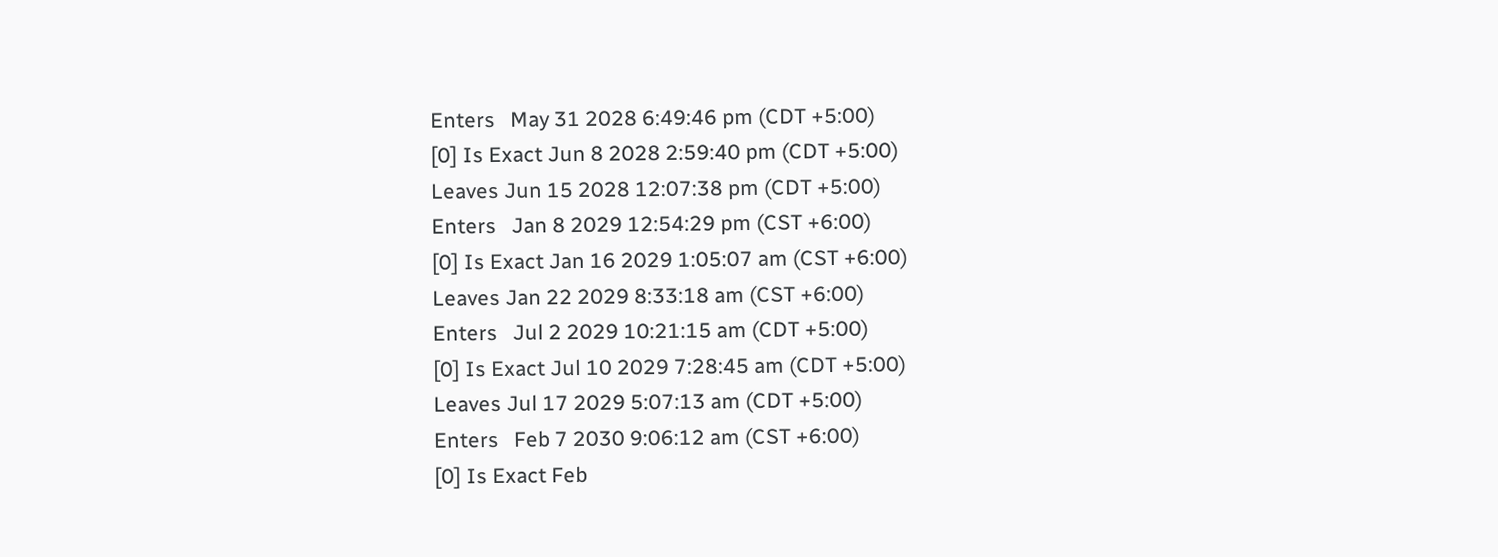Enters   May 31 2028 6:49:46 pm (CDT +5:00)
[0] Is Exact Jun 8 2028 2:59:40 pm (CDT +5:00)
Leaves Jun 15 2028 12:07:38 pm (CDT +5:00)
Enters   Jan 8 2029 12:54:29 pm (CST +6:00)
[0] Is Exact Jan 16 2029 1:05:07 am (CST +6:00)
Leaves Jan 22 2029 8:33:18 am (CST +6:00)
Enters   Jul 2 2029 10:21:15 am (CDT +5:00)
[0] Is Exact Jul 10 2029 7:28:45 am (CDT +5:00)
Leaves Jul 17 2029 5:07:13 am (CDT +5:00)
Enters   Feb 7 2030 9:06:12 am (CST +6:00)
[0] Is Exact Feb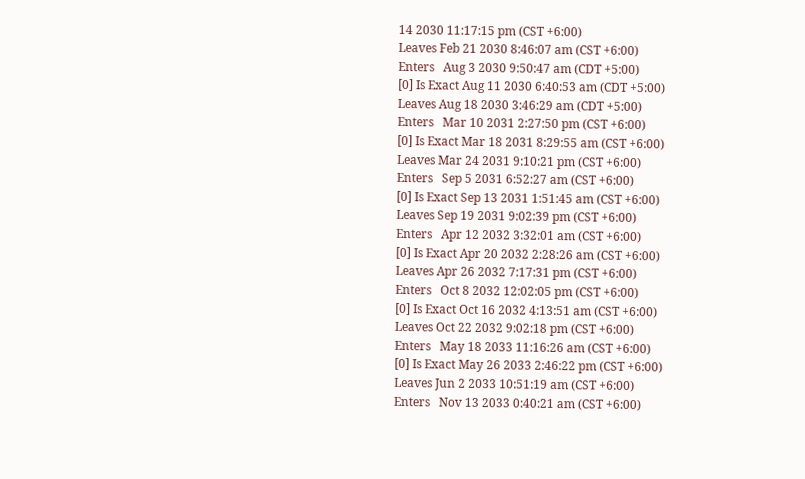14 2030 11:17:15 pm (CST +6:00)
Leaves Feb 21 2030 8:46:07 am (CST +6:00)
Enters   Aug 3 2030 9:50:47 am (CDT +5:00)
[0] Is Exact Aug 11 2030 6:40:53 am (CDT +5:00)
Leaves Aug 18 2030 3:46:29 am (CDT +5:00)
Enters   Mar 10 2031 2:27:50 pm (CST +6:00)
[0] Is Exact Mar 18 2031 8:29:55 am (CST +6:00)
Leaves Mar 24 2031 9:10:21 pm (CST +6:00)
Enters   Sep 5 2031 6:52:27 am (CST +6:00)
[0] Is Exact Sep 13 2031 1:51:45 am (CST +6:00)
Leaves Sep 19 2031 9:02:39 pm (CST +6:00)
Enters   Apr 12 2032 3:32:01 am (CST +6:00)
[0] Is Exact Apr 20 2032 2:28:26 am (CST +6:00)
Leaves Apr 26 2032 7:17:31 pm (CST +6:00)
Enters   Oct 8 2032 12:02:05 pm (CST +6:00)
[0] Is Exact Oct 16 2032 4:13:51 am (CST +6:00)
Leaves Oct 22 2032 9:02:18 pm (CST +6:00)
Enters   May 18 2033 11:16:26 am (CST +6:00)
[0] Is Exact May 26 2033 2:46:22 pm (CST +6:00)
Leaves Jun 2 2033 10:51:19 am (CST +6:00)
Enters   Nov 13 2033 0:40:21 am (CST +6:00)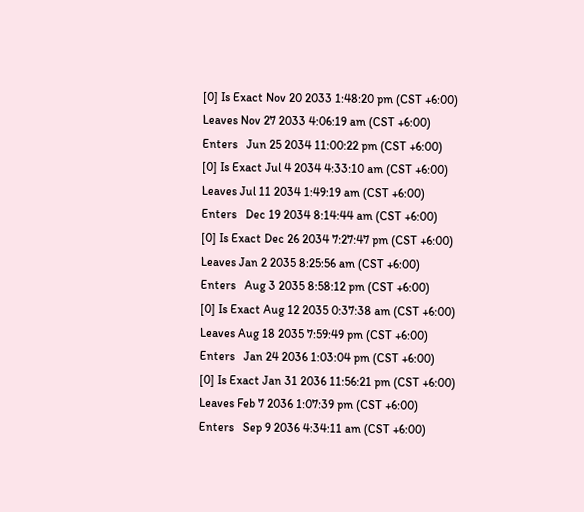[0] Is Exact Nov 20 2033 1:48:20 pm (CST +6:00)
Leaves Nov 27 2033 4:06:19 am (CST +6:00)
Enters   Jun 25 2034 11:00:22 pm (CST +6:00)
[0] Is Exact Jul 4 2034 4:33:10 am (CST +6:00)
Leaves Jul 11 2034 1:49:19 am (CST +6:00)
Enters   Dec 19 2034 8:14:44 am (CST +6:00)
[0] Is Exact Dec 26 2034 7:27:47 pm (CST +6:00)
Leaves Jan 2 2035 8:25:56 am (CST +6:00)
Enters   Aug 3 2035 8:58:12 pm (CST +6:00)
[0] Is Exact Aug 12 2035 0:37:38 am (CST +6:00)
Leaves Aug 18 2035 7:59:49 pm (CST +6:00)
Enters   Jan 24 2036 1:03:04 pm (CST +6:00)
[0] Is Exact Jan 31 2036 11:56:21 pm (CST +6:00)
Leaves Feb 7 2036 1:07:39 pm (CST +6:00)
Enters   Sep 9 2036 4:34:11 am (CST +6:00)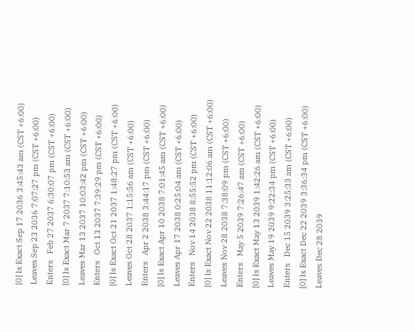[0] Is Exact Sep 17 2036 3:45:43 am (CST +6:00)
Leaves Sep 23 2036 7:07:27 pm (CST +6:00)
Enters   Feb 27 2037 6:30:07 pm (CST +6:00)
[0] Is Exact Mar 7 2037 7:10:53 am (CST +6:00)
Leaves Mar 13 2037 10:03:42 pm (CST +6:00)
Enters   Oct 13 2037 7:39:29 pm (CST +6:00)
[0] Is Exact Oct 21 2037 1:48:27 pm (CST +6:00)
Leaves Oct 28 2037 1:15:56 am (CST +6:00)
Enters   Apr 2 2038 3:44:17 pm (CST +6:00)
[0] Is Exact Apr 10 2038 7:01:45 am (CST +6:00)
Leaves Apr 17 2038 0:25:04 am (CST +6:00)
Enters   Nov 14 2038 8:55:52 pm (CST +6:00)
[0] Is Exact Nov 22 2038 11:12:06 am (CST +6:00)
Leaves Nov 28 2038 7:38:09 pm (CST +6:00)
Enters   May 5 2039 7:26:47 am (CST +6:00)
[0] Is Exact May 13 2039 1:42:26 am (CST +6:00)
Leaves May 19 2039 9:22:34 pm (CST +6:00)
Enters   Dec 15 2039 3:25:33 am (CST +6:00)
[0] Is Exact Dec 22 2039 3:36:34 pm (CST +6:00)
Leaves Dec 28 2039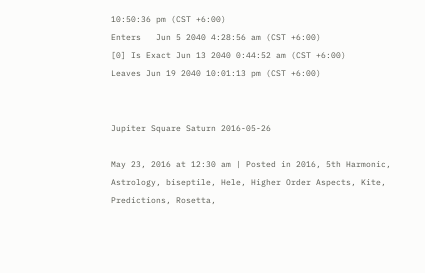10:50:36 pm (CST +6:00)
Enters   Jun 5 2040 4:28:56 am (CST +6:00)
[0] Is Exact Jun 13 2040 0:44:52 am (CST +6:00)
Leaves Jun 19 2040 10:01:13 pm (CST +6:00)


Jupiter Square Saturn 2016-05-26

May 23, 2016 at 12:30 am | Posted in 2016, 5th Harmonic, Astrology, biseptile, Hele, Higher Order Aspects, Kite, Predictions, Rosetta,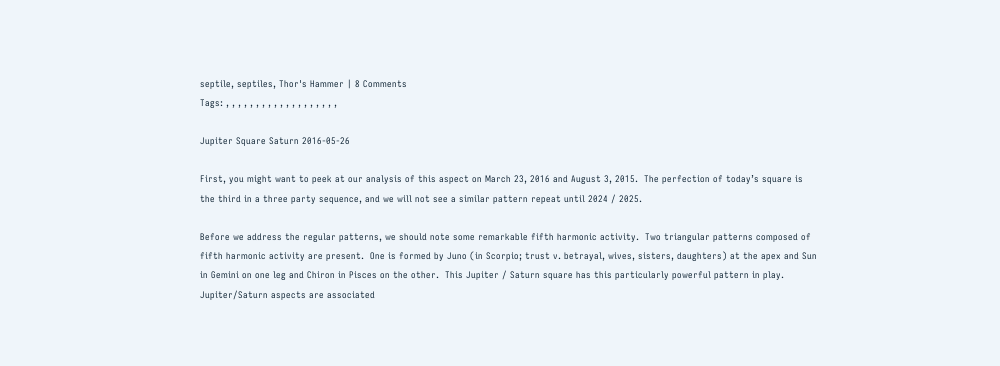septile, septiles, Thor's Hammer | 8 Comments
Tags: , , , , , , , , , , , , , , , , , , ,

Jupiter Square Saturn 2016-05-26

First, you might want to peek at our analysis of this aspect on March 23, 2016 and August 3, 2015.  The perfection of today’s square is the third in a three party sequence, and we will not see a similar pattern repeat until 2024 / 2025.

Before we address the regular patterns, we should note some remarkable fifth harmonic activity.  Two triangular patterns composed of fifth harmonic activity are present.  One is formed by Juno (in Scorpio; trust v. betrayal, wives, sisters, daughters) at the apex and Sun in Gemini on one leg and Chiron in Pisces on the other.  This Jupiter / Saturn square has this particularly powerful pattern in play.  Jupiter/Saturn aspects are associated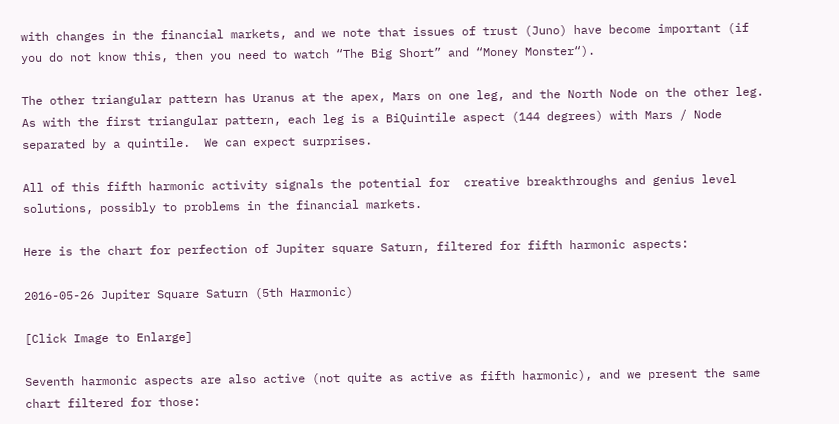with changes in the financial markets, and we note that issues of trust (Juno) have become important (if you do not know this, then you need to watch “The Big Short” and “Money Monster“).

The other triangular pattern has Uranus at the apex, Mars on one leg, and the North Node on the other leg.  As with the first triangular pattern, each leg is a BiQuintile aspect (144 degrees) with Mars / Node separated by a quintile.  We can expect surprises.

All of this fifth harmonic activity signals the potential for  creative breakthroughs and genius level solutions, possibly to problems in the financial markets.

Here is the chart for perfection of Jupiter square Saturn, filtered for fifth harmonic aspects:

2016-05-26 Jupiter Square Saturn (5th Harmonic)

[Click Image to Enlarge]

Seventh harmonic aspects are also active (not quite as active as fifth harmonic), and we present the same chart filtered for those: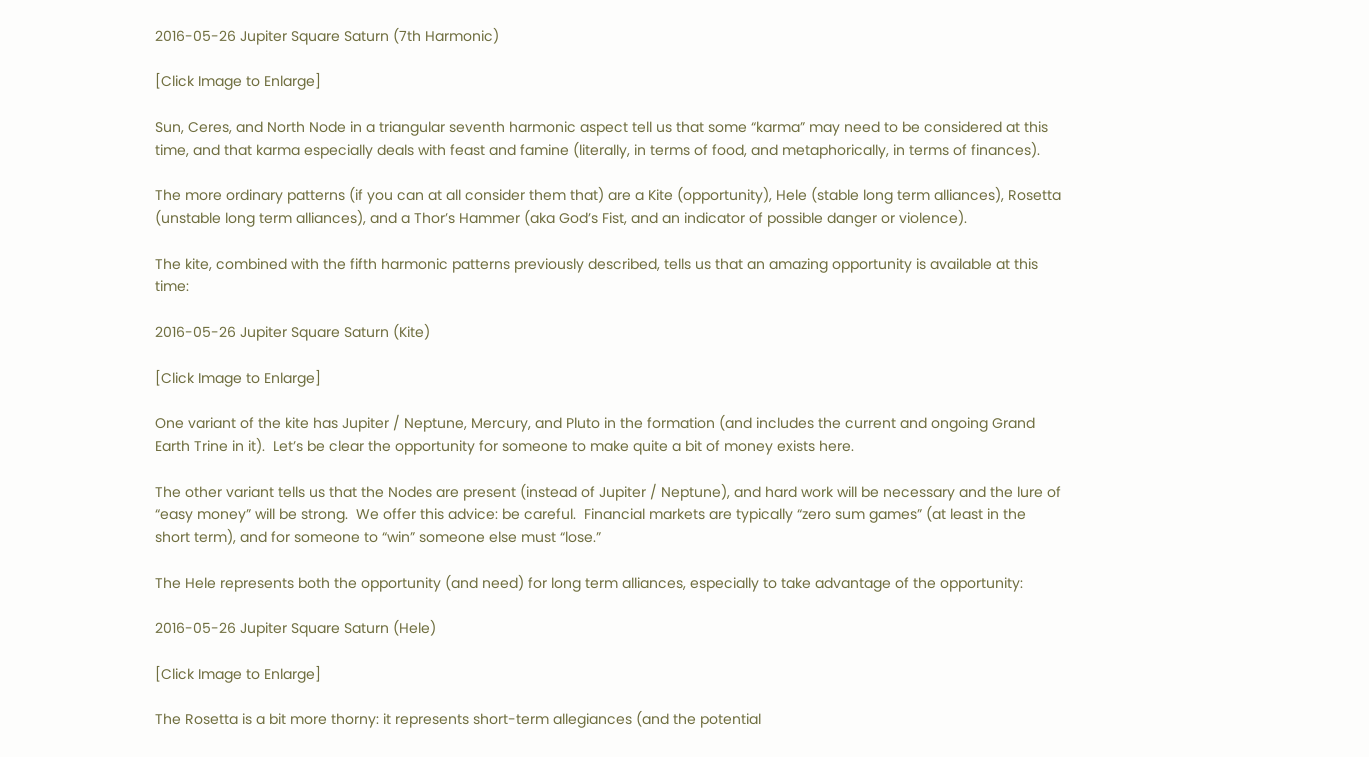2016-05-26 Jupiter Square Saturn (7th Harmonic)

[Click Image to Enlarge]

Sun, Ceres, and North Node in a triangular seventh harmonic aspect tell us that some “karma” may need to be considered at this time, and that karma especially deals with feast and famine (literally, in terms of food, and metaphorically, in terms of finances).

The more ordinary patterns (if you can at all consider them that) are a Kite (opportunity), Hele (stable long term alliances), Rosetta (unstable long term alliances), and a Thor’s Hammer (aka God’s Fist, and an indicator of possible danger or violence).

The kite, combined with the fifth harmonic patterns previously described, tells us that an amazing opportunity is available at this time:

2016-05-26 Jupiter Square Saturn (Kite)

[Click Image to Enlarge]

One variant of the kite has Jupiter / Neptune, Mercury, and Pluto in the formation (and includes the current and ongoing Grand Earth Trine in it).  Let’s be clear the opportunity for someone to make quite a bit of money exists here.

The other variant tells us that the Nodes are present (instead of Jupiter / Neptune), and hard work will be necessary and the lure of “easy money” will be strong.  We offer this advice: be careful.  Financial markets are typically “zero sum games” (at least in the short term), and for someone to “win” someone else must “lose.”

The Hele represents both the opportunity (and need) for long term alliances, especially to take advantage of the opportunity:

2016-05-26 Jupiter Square Saturn (Hele)

[Click Image to Enlarge]

The Rosetta is a bit more thorny: it represents short-term allegiances (and the potential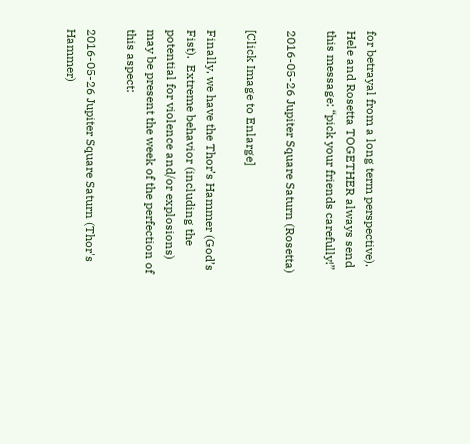for betrayal from a long term perspective).  Hele and Rosetta TOGETHER always send this message: “pick your friends carefully!”

2016-05-26 Jupiter Square Saturn (Rosetta)

[Click Image to Enlarge]

Finally, we have the Thor’s Hammer (God’s Fist).  Extreme behavior (including the potential for violence and/or explosions) may be present the week of the perfection of this aspect:

2016-05-26 Jupiter Square Saturn (Thor's Hammer)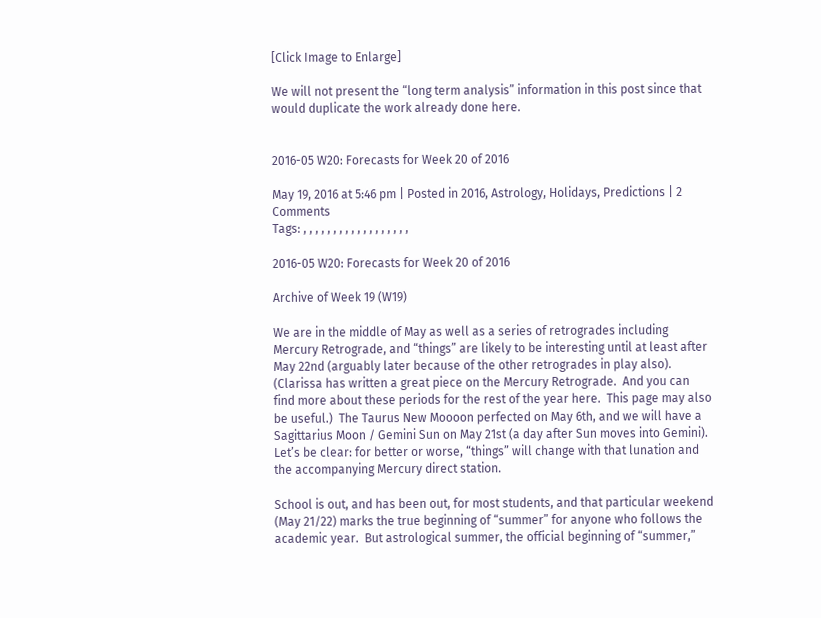[Click Image to Enlarge]

We will not present the “long term analysis” information in this post since that would duplicate the work already done here.


2016-05 W20: Forecasts for Week 20 of 2016

May 19, 2016 at 5:46 pm | Posted in 2016, Astrology, Holidays, Predictions | 2 Comments
Tags: , , , , , , , , , , , , , , , , , ,

2016-05 W20: Forecasts for Week 20 of 2016

Archive of Week 19 (W19)

We are in the middle of May as well as a series of retrogrades including Mercury Retrograde, and “things” are likely to be interesting until at least after May 22nd (arguably later because of the other retrogrades in play also).  (Clarissa has written a great piece on the Mercury Retrograde.  And you can find more about these periods for the rest of the year here.  This page may also be useful.)  The Taurus New Moooon perfected on May 6th, and we will have a Sagittarius Moon / Gemini Sun on May 21st (a day after Sun moves into Gemini).  Let’s be clear: for better or worse, “things” will change with that lunation and the accompanying Mercury direct station.

School is out, and has been out, for most students, and that particular weekend (May 21/22) marks the true beginning of “summer” for anyone who follows the academic year.  But astrological summer, the official beginning of “summer,”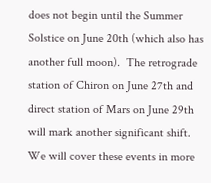does not begin until the Summer Solstice on June 20th (which also has another full moon).  The retrograde station of Chiron on June 27th and direct station of Mars on June 29th will mark another significant shift.  We will cover these events in more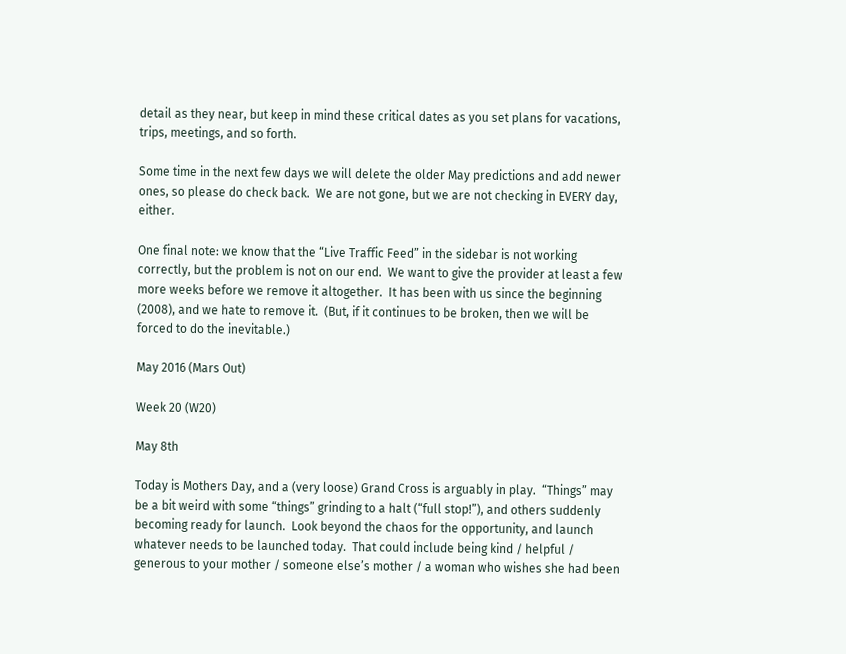detail as they near, but keep in mind these critical dates as you set plans for vacations, trips, meetings, and so forth.

Some time in the next few days we will delete the older May predictions and add newer ones, so please do check back.  We are not gone, but we are not checking in EVERY day, either.

One final note: we know that the “Live Traffic Feed” in the sidebar is not working correctly, but the problem is not on our end.  We want to give the provider at least a few more weeks before we remove it altogether.  It has been with us since the beginning (2008), and we hate to remove it.  (But, if it continues to be broken, then we will be forced to do the inevitable.)

May 2016 (Mars Out)

Week 20 (W20)

May 8th

Today is Mothers Day, and a (very loose) Grand Cross is arguably in play.  “Things” may be a bit weird with some “things” grinding to a halt (“full stop!”), and others suddenly becoming ready for launch.  Look beyond the chaos for the opportunity, and launch whatever needs to be launched today.  That could include being kind / helpful / generous to your mother / someone else’s mother / a woman who wishes she had been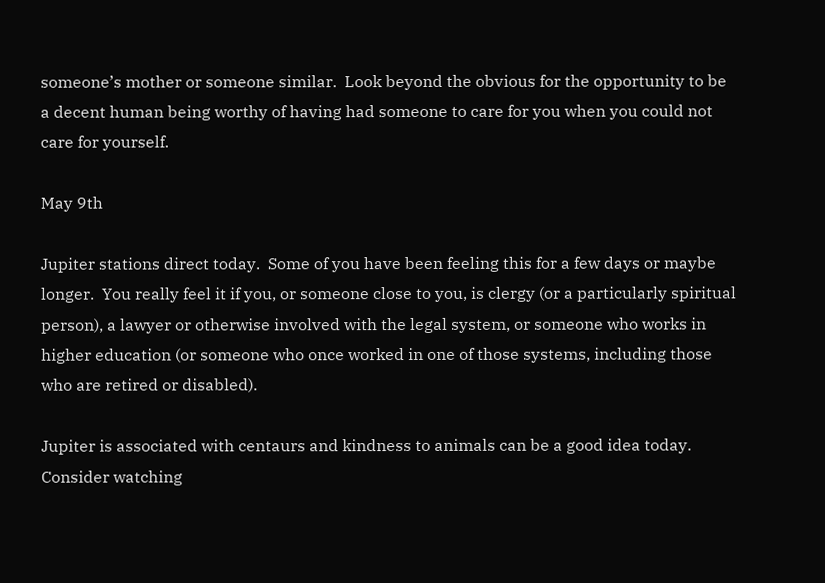someone’s mother or someone similar.  Look beyond the obvious for the opportunity to be a decent human being worthy of having had someone to care for you when you could not care for yourself.

May 9th

Jupiter stations direct today.  Some of you have been feeling this for a few days or maybe longer.  You really feel it if you, or someone close to you, is clergy (or a particularly spiritual person), a lawyer or otherwise involved with the legal system, or someone who works in higher education (or someone who once worked in one of those systems, including those who are retired or disabled).

Jupiter is associated with centaurs and kindness to animals can be a good idea today.  Consider watching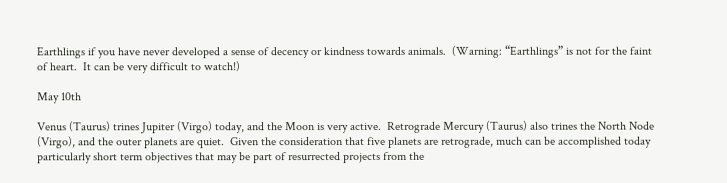Earthlings if you have never developed a sense of decency or kindness towards animals.  (Warning: “Earthlings” is not for the faint of heart.  It can be very difficult to watch!)

May 10th

Venus (Taurus) trines Jupiter (Virgo) today, and the Moon is very active.  Retrograde Mercury (Taurus) also trines the North Node (Virgo), and the outer planets are quiet.  Given the consideration that five planets are retrograde, much can be accomplished today particularly short term objectives that may be part of resurrected projects from the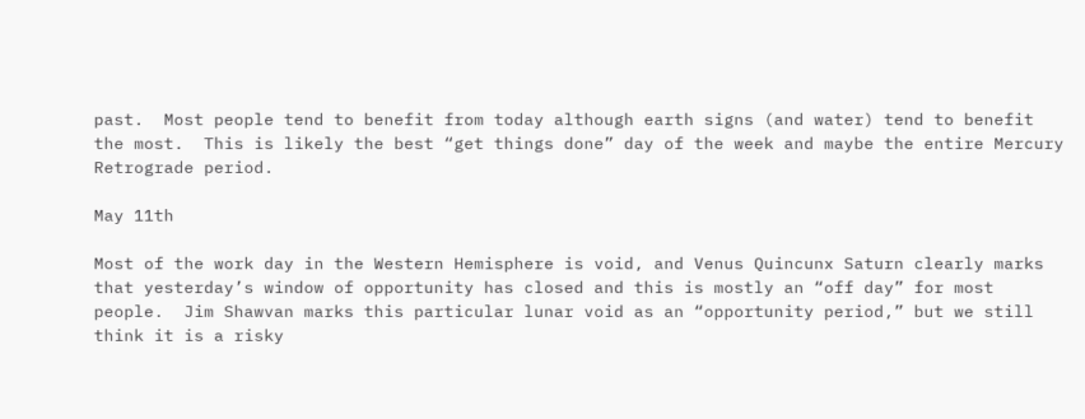past.  Most people tend to benefit from today although earth signs (and water) tend to benefit the most.  This is likely the best “get things done” day of the week and maybe the entire Mercury Retrograde period.

May 11th

Most of the work day in the Western Hemisphere is void, and Venus Quincunx Saturn clearly marks that yesterday’s window of opportunity has closed and this is mostly an “off day” for most people.  Jim Shawvan marks this particular lunar void as an “opportunity period,” but we still think it is a risky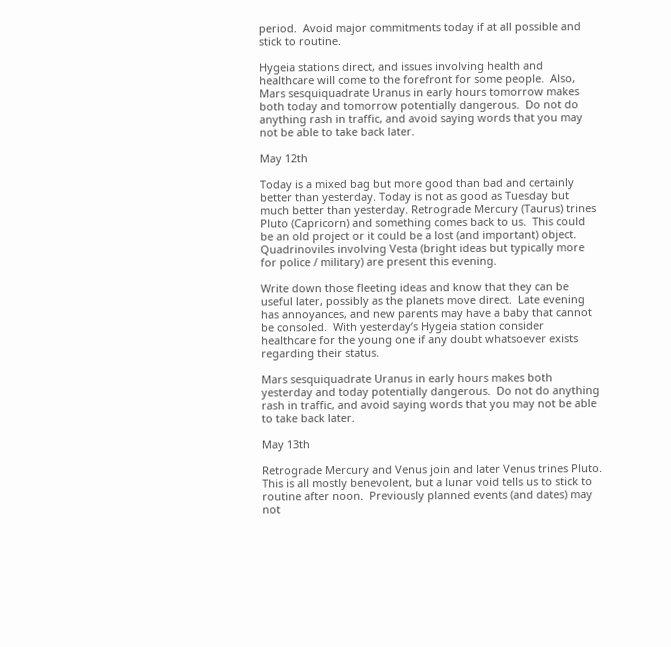period.  Avoid major commitments today if at all possible and stick to routine.

Hygeia stations direct, and issues involving health and healthcare will come to the forefront for some people.  Also, Mars sesquiquadrate Uranus in early hours tomorrow makes both today and tomorrow potentially dangerous.  Do not do anything rash in traffic, and avoid saying words that you may not be able to take back later.

May 12th

Today is a mixed bag but more good than bad and certainly better than yesterday. Today is not as good as Tuesday but much better than yesterday. Retrograde Mercury (Taurus) trines Pluto (Capricorn) and something comes back to us.  This could be an old project or it could be a lost (and important) object.  Quadrinoviles involving Vesta (bright ideas but typically more for police / military) are present this evening.

Write down those fleeting ideas and know that they can be useful later, possibly as the planets move direct.  Late evening has annoyances, and new parents may have a baby that cannot be consoled.  With yesterday’s Hygeia station consider healthcare for the young one if any doubt whatsoever exists regarding their status.

Mars sesquiquadrate Uranus in early hours makes both yesterday and today potentially dangerous.  Do not do anything rash in traffic, and avoid saying words that you may not be able to take back later.

May 13th

Retrograde Mercury and Venus join and later Venus trines Pluto.  This is all mostly benevolent, but a lunar void tells us to stick to routine after noon.  Previously planned events (and dates) may not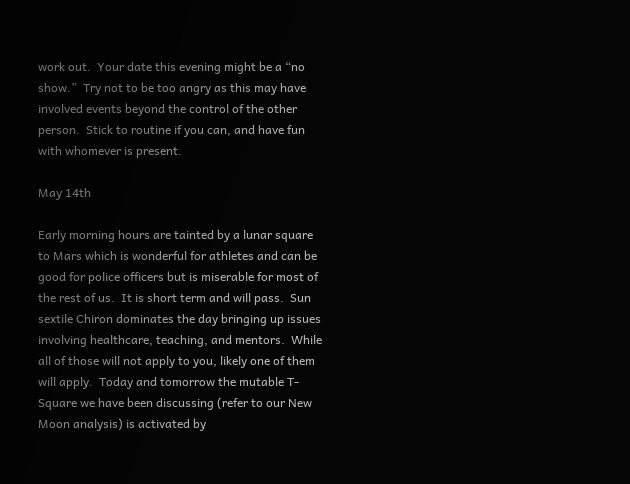work out.  Your date this evening might be a “no show.”  Try not to be too angry as this may have involved events beyond the control of the other person.  Stick to routine if you can, and have fun with whomever is present.

May 14th

Early morning hours are tainted by a lunar square to Mars which is wonderful for athletes and can be good for police officers but is miserable for most of the rest of us.  It is short term and will pass.  Sun sextile Chiron dominates the day bringing up issues involving healthcare, teaching, and mentors.  While all of those will not apply to you, likely one of them will apply.  Today and tomorrow the mutable T-Square we have been discussing (refer to our New Moon analysis) is activated by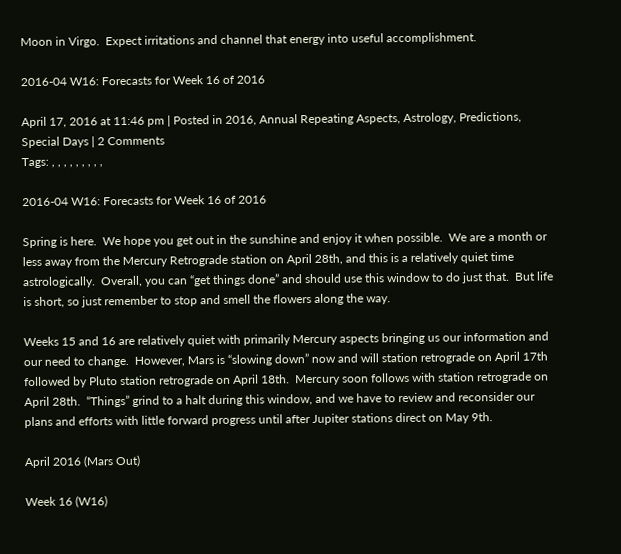Moon in Virgo.  Expect irritations and channel that energy into useful accomplishment.

2016-04 W16: Forecasts for Week 16 of 2016

April 17, 2016 at 11:46 pm | Posted in 2016, Annual Repeating Aspects, Astrology, Predictions, Special Days | 2 Comments
Tags: , , , , , , , , ,

2016-04 W16: Forecasts for Week 16 of 2016

Spring is here.  We hope you get out in the sunshine and enjoy it when possible.  We are a month or less away from the Mercury Retrograde station on April 28th, and this is a relatively quiet time astrologically.  Overall, you can “get things done” and should use this window to do just that.  But life is short, so just remember to stop and smell the flowers along the way.

Weeks 15 and 16 are relatively quiet with primarily Mercury aspects bringing us our information and our need to change.  However, Mars is “slowing down” now and will station retrograde on April 17th followed by Pluto station retrograde on April 18th.  Mercury soon follows with station retrograde on April 28th.  “Things” grind to a halt during this window, and we have to review and reconsider our plans and efforts with little forward progress until after Jupiter stations direct on May 9th.

April 2016 (Mars Out)

Week 16 (W16)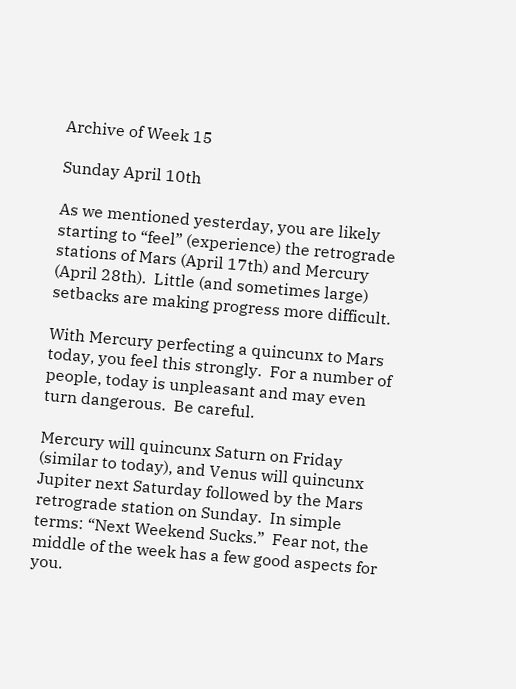Archive of Week 15

Sunday April 10th

As we mentioned yesterday, you are likely starting to “feel” (experience) the retrograde stations of Mars (April 17th) and Mercury (April 28th).  Little (and sometimes large) setbacks are making progress more difficult.

With Mercury perfecting a quincunx to Mars today, you feel this strongly.  For a number of people, today is unpleasant and may even turn dangerous.  Be careful.

Mercury will quincunx Saturn on Friday (similar to today), and Venus will quincunx Jupiter next Saturday followed by the Mars retrograde station on Sunday.  In simple terms: “Next Weekend Sucks.”  Fear not, the middle of the week has a few good aspects for you.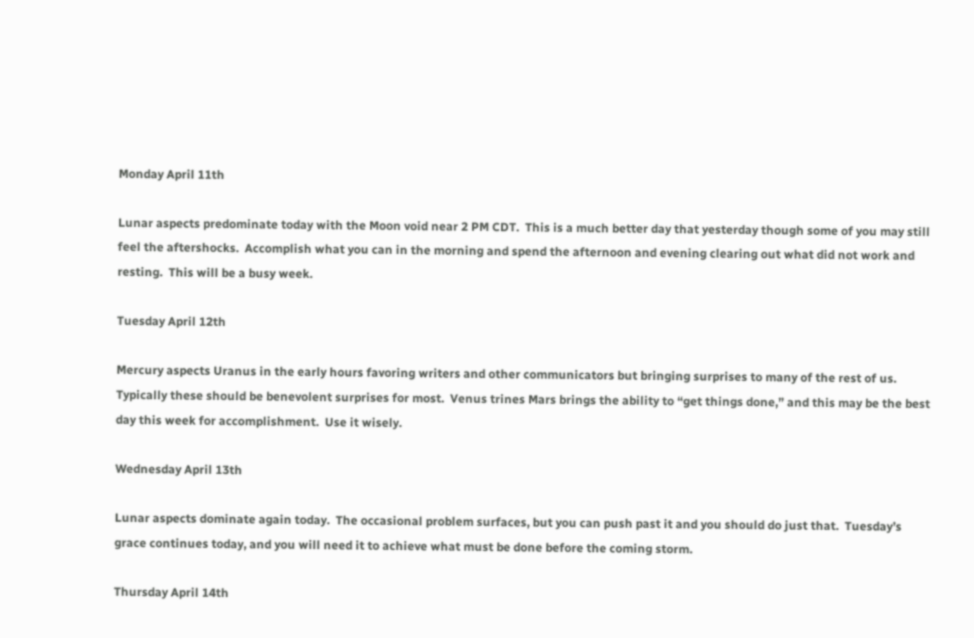Monday April 11th

Lunar aspects predominate today with the Moon void near 2 PM CDT.  This is a much better day that yesterday though some of you may still feel the aftershocks.  Accomplish what you can in the morning and spend the afternoon and evening clearing out what did not work and resting.  This will be a busy week.

Tuesday April 12th

Mercury aspects Uranus in the early hours favoring writers and other communicators but bringing surprises to many of the rest of us.  Typically these should be benevolent surprises for most.  Venus trines Mars brings the ability to “get things done,” and this may be the best day this week for accomplishment.  Use it wisely.

Wednesday April 13th

Lunar aspects dominate again today.  The occasional problem surfaces, but you can push past it and you should do just that.  Tuesday’s grace continues today, and you will need it to achieve what must be done before the coming storm.

Thursday April 14th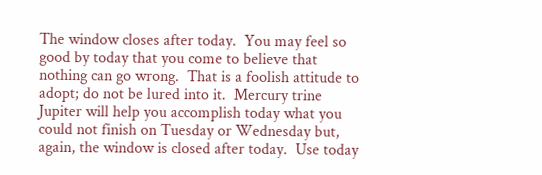The window closes after today.  You may feel so good by today that you come to believe that nothing can go wrong.  That is a foolish attitude to adopt; do not be lured into it.  Mercury trine Jupiter will help you accomplish today what you could not finish on Tuesday or Wednesday but, again, the window is closed after today.  Use today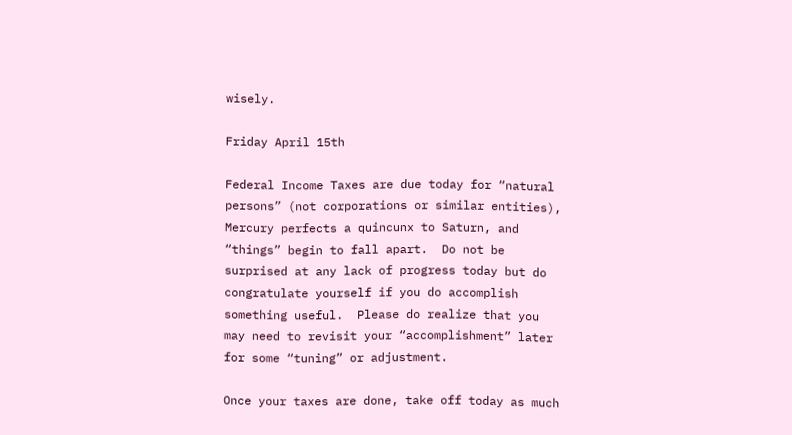wisely.

Friday April 15th

Federal Income Taxes are due today for “natural persons” (not corporations or similar entities), Mercury perfects a quincunx to Saturn, and “things” begin to fall apart.  Do not be surprised at any lack of progress today but do congratulate yourself if you do accomplish something useful.  Please do realize that you may need to revisit your “accomplishment” later for some “tuning” or adjustment.

Once your taxes are done, take off today as much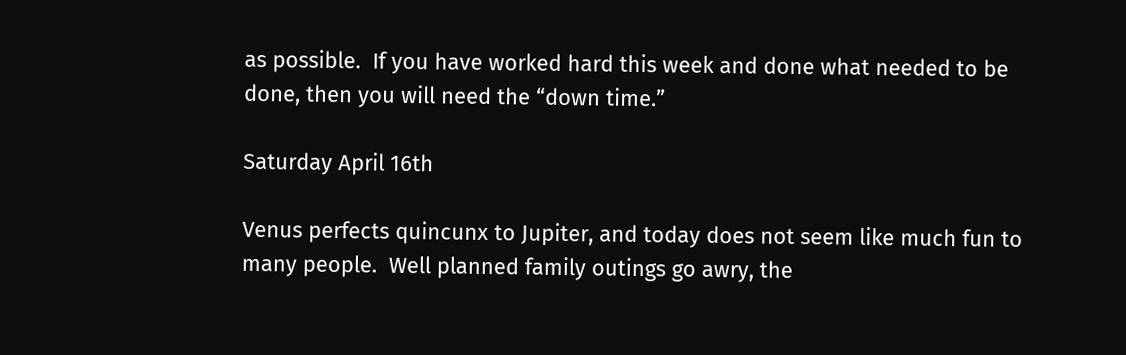as possible.  If you have worked hard this week and done what needed to be done, then you will need the “down time.”

Saturday April 16th

Venus perfects quincunx to Jupiter, and today does not seem like much fun to many people.  Well planned family outings go awry, the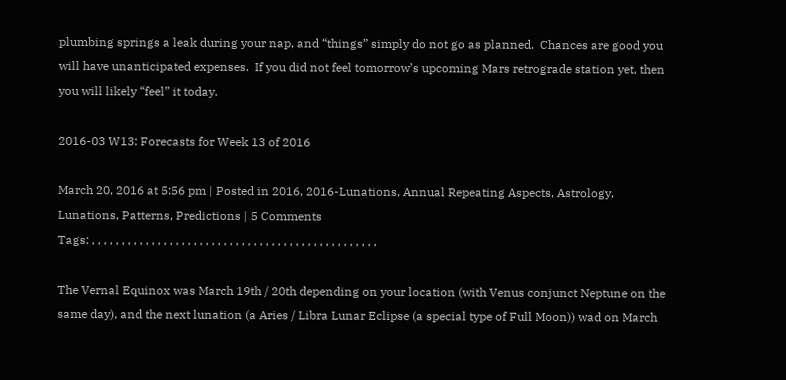plumbing springs a leak during your nap, and “things” simply do not go as planned.  Chances are good you will have unanticipated expenses.  If you did not feel tomorrow’s upcoming Mars retrograde station yet, then you will likely “feel” it today.

2016-03 W13: Forecasts for Week 13 of 2016

March 20, 2016 at 5:56 pm | Posted in 2016, 2016-Lunations, Annual Repeating Aspects, Astrology, Lunations, Patterns, Predictions | 5 Comments
Tags: , , , , , , , , , , , , , , , , , , , , , , , , , , , , , , , , , , , , , , , , , , , , , , , ,

The Vernal Equinox was March 19th / 20th depending on your location (with Venus conjunct Neptune on the same day), and the next lunation (a Aries / Libra Lunar Eclipse (a special type of Full Moon)) wad on March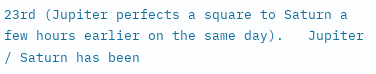23rd (Jupiter perfects a square to Saturn a few hours earlier on the same day).   Jupiter / Saturn has been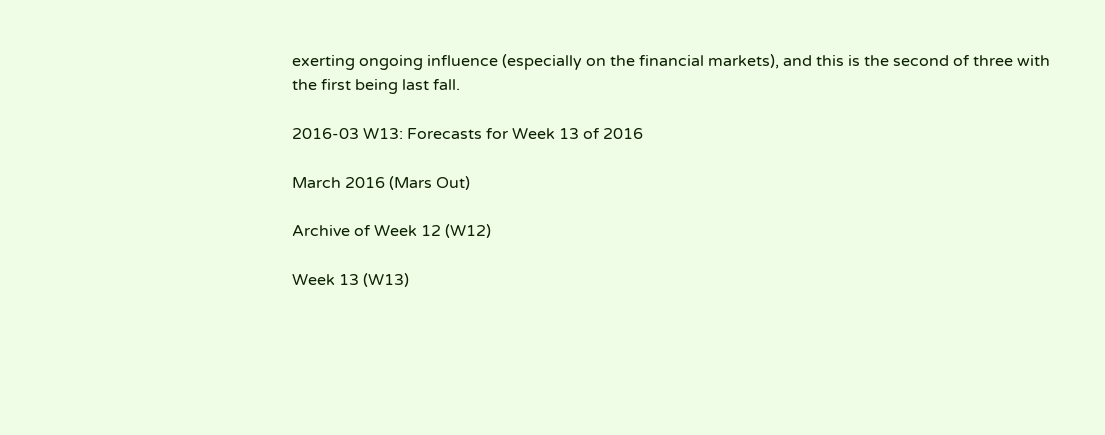exerting ongoing influence (especially on the financial markets), and this is the second of three with the first being last fall.

2016-03 W13: Forecasts for Week 13 of 2016

March 2016 (Mars Out)

Archive of Week 12 (W12)

Week 13 (W13)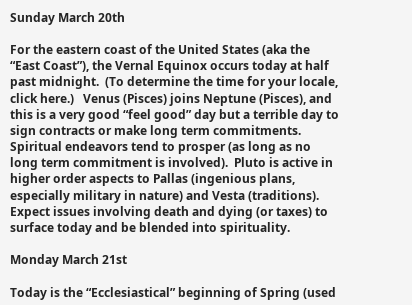Sunday March 20th

For the eastern coast of the United States (aka the “East Coast”), the Vernal Equinox occurs today at half past midnight.  (To determine the time for your locale, click here.)   Venus (Pisces) joins Neptune (Pisces), and this is a very good “feel good” day but a terrible day to sign contracts or make long term commitments.  Spiritual endeavors tend to prosper (as long as no long term commitment is involved).  Pluto is active in higher order aspects to Pallas (ingenious plans, especially military in nature) and Vesta (traditions).  Expect issues involving death and dying (or taxes) to surface today and be blended into spirituality.

Monday March 21st

Today is the “Ecclesiastical” beginning of Spring (used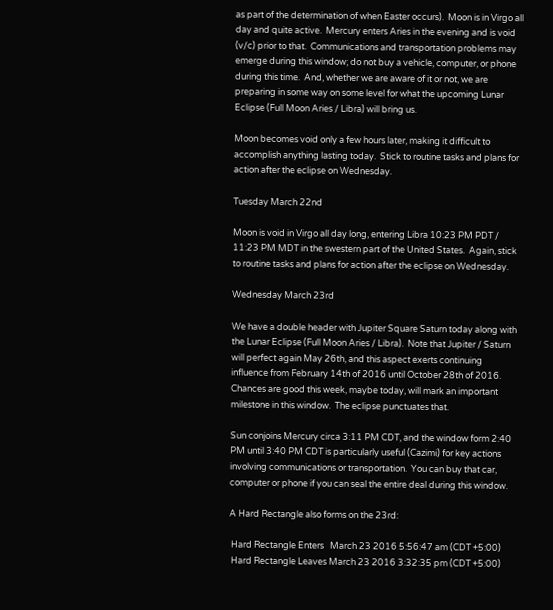as part of the determination of when Easter occurs).  Moon is in Virgo all day and quite active.  Mercury enters Aries in the evening and is void (v/c) prior to that.  Communications and transportation problems may emerge during this window; do not buy a vehicle, computer, or phone during this time.  And, whether we are aware of it or not, we are preparing in some way on some level for what the upcoming Lunar Eclipse (Full Moon Aries / Libra) will bring us.

Moon becomes void only a few hours later, making it difficult to accomplish anything lasting today.  Stick to routine tasks and plans for action after the eclipse on Wednesday.

Tuesday March 22nd

Moon is void in Virgo all day long, entering Libra 10:23 PM PDT / 11:23 PM MDT in the swestern part of the United States.  Again, stick to routine tasks and plans for action after the eclipse on Wednesday.

Wednesday March 23rd

We have a double header with Jupiter Square Saturn today along with the Lunar Eclipse (Full Moon Aries / Libra).  Note that Jupiter / Saturn will perfect again May 26th, and this aspect exerts continuing influence from February 14th of 2016 until October 28th of 2016.  Chances are good this week, maybe today, will mark an important milestone in this window.  The eclipse punctuates that.

Sun conjoins Mercury circa 3:11 PM CDT, and the window form 2:40 PM until 3:40 PM CDT is particularly useful (Cazimi) for key actions involving communications or transportation.  You can buy that car, computer or phone if you can seal the entire deal during this window.

A Hard Rectangle also forms on the 23rd:

 Hard Rectangle Enters   March 23 2016 5:56:47 am (CDT +5:00)
 Hard Rectangle Leaves March 23 2016 3:32:35 pm (CDT +5:00)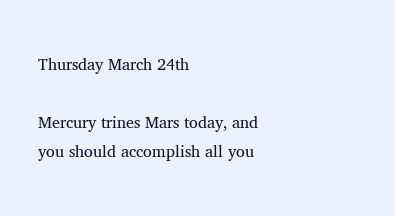Thursday March 24th

Mercury trines Mars today, and you should accomplish all you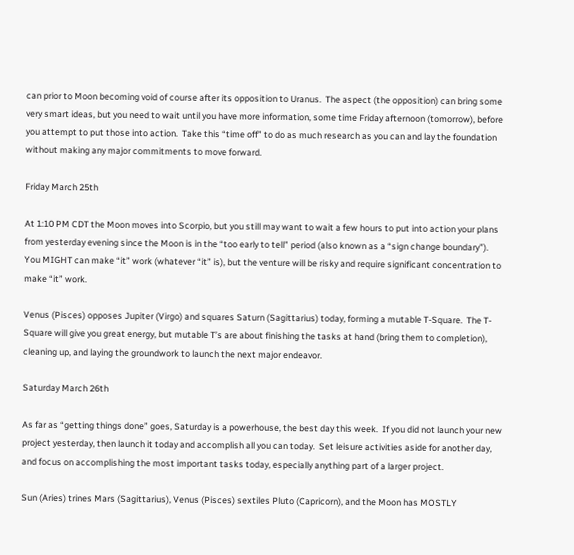can prior to Moon becoming void of course after its opposition to Uranus.  The aspect (the opposition) can bring some very smart ideas, but you need to wait until you have more information, some time Friday afternoon (tomorrow), before you attempt to put those into action.  Take this “time off” to do as much research as you can and lay the foundation without making any major commitments to move forward.

Friday March 25th

At 1:10 PM CDT the Moon moves into Scorpio, but you still may want to wait a few hours to put into action your plans from yesterday evening since the Moon is in the “too early to tell” period (also known as a “sign change boundary”).  You MIGHT can make “it” work (whatever “it” is), but the venture will be risky and require significant concentration to make “it” work.

Venus (Pisces) opposes Jupiter (Virgo) and squares Saturn (Sagittarius) today, forming a mutable T-Square.  The T-Square will give you great energy, but mutable T’s are about finishing the tasks at hand (bring them to completion), cleaning up, and laying the groundwork to launch the next major endeavor.

Saturday March 26th

As far as “getting things done” goes, Saturday is a powerhouse, the best day this week.  If you did not launch your new project yesterday, then launch it today and accomplish all you can today.  Set leisure activities aside for another day, and focus on accomplishing the most important tasks today, especially anything part of a larger project.

Sun (Aries) trines Mars (Sagittarius), Venus (Pisces) sextiles Pluto (Capricorn), and the Moon has MOSTLY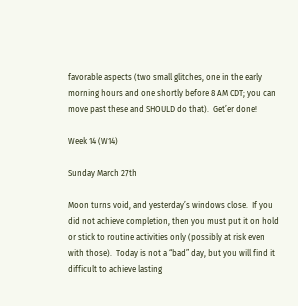favorable aspects (two small glitches, one in the early morning hours and one shortly before 8 AM CDT; you can move past these and SHOULD do that).  Get’er done!

Week 14 (W14)

Sunday March 27th

Moon turns void, and yesterday’s windows close.  If you did not achieve completion, then you must put it on hold or stick to routine activities only (possibly at risk even with those).  Today is not a “bad” day, but you will find it difficult to achieve lasting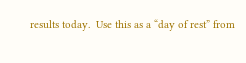results today.  Use this as a “day of rest” from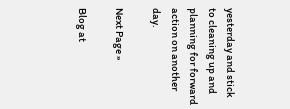yesterday and stick to cleaning up and planning for forward action on another day.

Next Page »

Blog at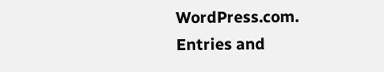WordPress.com.
Entries and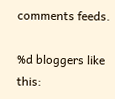comments feeds.

%d bloggers like this: